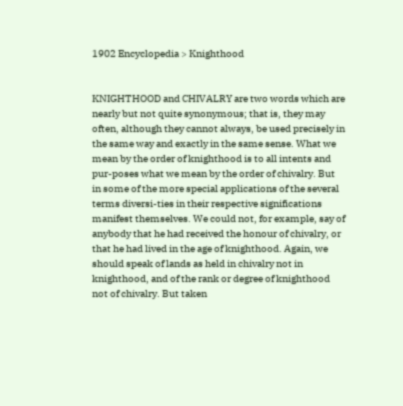1902 Encyclopedia > Knighthood


KNIGHTHOOD and CHIVALRY are two words which are nearly but not quite synonymous; that is, they may often, although they cannot always, be used precisely in the same way and exactly in the same sense. What we mean by the order of knighthood is to all intents and pur-poses what we mean by the order of chivalry. But in some of the more special applications of the several terms diversi-ties in their respective significations manifest themselves. We could not, for example, say of anybody that he had received the honour of chivalry, or that he had lived in the age of knighthood. Again, we should speak of lands as held in chivalry not in knighthood, and of the rank or degree of knighthood not of chivalry. But taken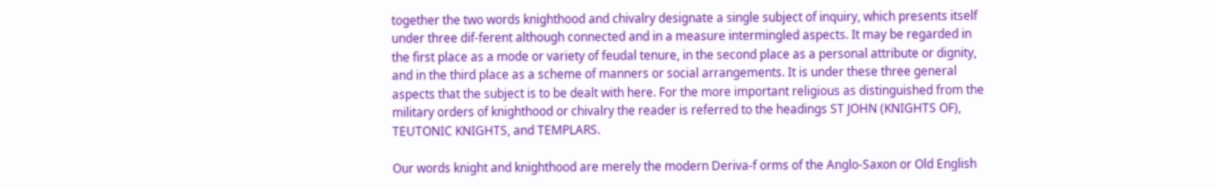together the two words knighthood and chivalry designate a single subject of inquiry, which presents itself under three dif-ferent although connected and in a measure intermingled aspects. It may be regarded in the first place as a mode or variety of feudal tenure, in the second place as a personal attribute or dignity, and in the third place as a scheme of manners or social arrangements. It is under these three general aspects that the subject is to be dealt with here. For the more important religious as distinguished from the military orders of knighthood or chivalry the reader is referred to the headings ST JOHN (KNIGHTS OF), TEUTONIC KNIGHTS, and TEMPLARS.

Our words knight and knighthood are merely the modern Deriva-f orms of the Anglo-Saxon or Old English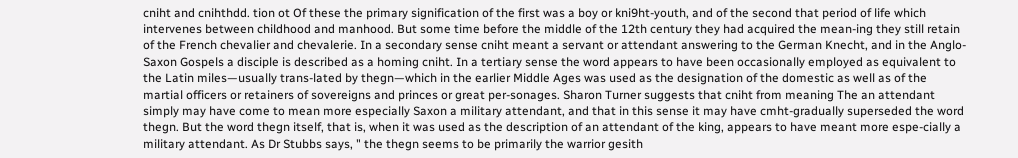cniht and cnihthdd. tion ot Of these the primary signification of the first was a boy or kni9ht-youth, and of the second that period of life which intervenes between childhood and manhood. But some time before the middle of the 12th century they had acquired the mean-ing they still retain of the French chevalier and chevalerie. In a secondary sense cniht meant a servant or attendant answering to the German Knecht, and in the Anglo-Saxon Gospels a disciple is described as a homing cniht. In a tertiary sense the word appears to have been occasionally employed as equivalent to the Latin miles—usually trans-lated by thegn—which in the earlier Middle Ages was used as the designation of the domestic as well as of the martial officers or retainers of sovereigns and princes or great per-sonages. Sharon Turner suggests that cniht from meaning The an attendant simply may have come to mean more especially Saxon a military attendant, and that in this sense it may have cmht-gradually superseded the word thegn. But the word thegn itself, that is, when it was used as the description of an attendant of the king, appears to have meant more espe-cially a military attendant. As Dr Stubbs says, " the thegn seems to be primarily the warrior gesith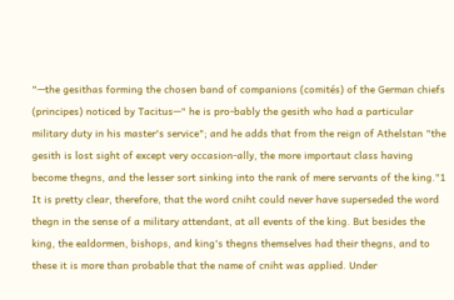"—the gesithas forming the chosen band of companions (comités) of the German chiefs (principes) noticed by Tacitus—" he is pro-bably the gesith who had a particular military duty in his master's service"; and he adds that from the reign of Athelstan "the gesith is lost sight of except very occasion-ally, the more importaut class having become thegns, and the lesser sort sinking into the rank of mere servants of the king."1 It is pretty clear, therefore, that the word cniht could never have superseded the word thegn in the sense of a military attendant, at all events of the king. But besides the king, the ealdormen, bishops, and king's thegns themselves had their thegns, and to these it is more than probable that the name of cniht was applied. Under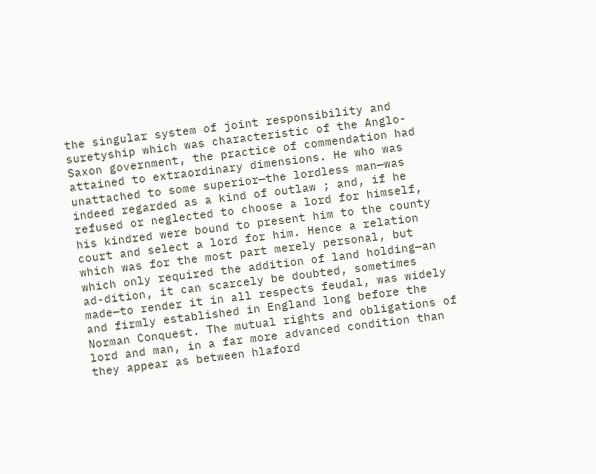the singular system of joint responsibility and suretyship which was characteristic of the Anglo-Saxon government, the practice of commendation had attained to extraordinary dimensions. He who was unattached to some superior—the lordless man—was indeed regarded as a kind of outlaw ; and, if he refused or neglected to choose a lord for himself, his kindred were bound to present him to the county court and select a lord for him. Hence a relation which was for the most part merely personal, but which only required the addition of land holding—an ad-dition, it can scarcely be doubted, sometimes made—to render it in all respects feudal, was widely and firmly established in England long before the Norman Conquest. The mutual rights and obligations of lord and man, in a far more advanced condition than they appear as between hlaford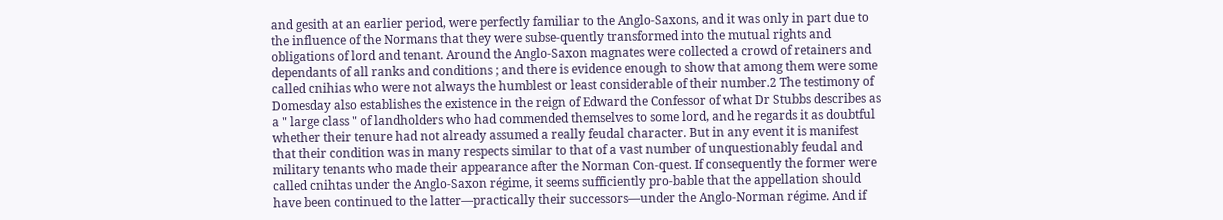and gesith at an earlier period, were perfectly familiar to the Anglo-Saxons, and it was only in part due to the influence of the Normans that they were subse-quently transformed into the mutual rights and obligations of lord and tenant. Around the Anglo-Saxon magnates were collected a crowd of retainers and dependants of all ranks and conditions ; and there is evidence enough to show that among them were some called cnihias who were not always the humblest or least considerable of their number.2 The testimony of Domesday also establishes the existence in the reign of Edward the Confessor of what Dr Stubbs describes as a " large class " of landholders who had commended themselves to some lord, and he regards it as doubtful whether their tenure had not already assumed a really feudal character. But in any event it is manifest that their condition was in many respects similar to that of a vast number of unquestionably feudal and military tenants who made their appearance after the Norman Con-quest. If consequently the former were called cnihtas under the Anglo-Saxon régime, it seems sufficiently pro-bable that the appellation should have been continued to the latter—practically their successors—under the Anglo-Norman régime. And if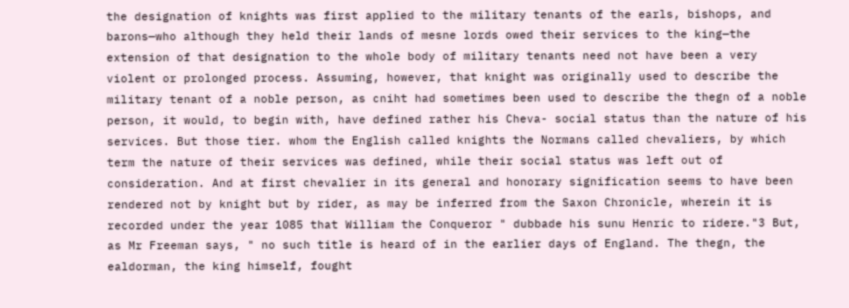the designation of knights was first applied to the military tenants of the earls, bishops, and barons—who although they held their lands of mesne lords owed their services to the king—the extension of that designation to the whole body of military tenants need not have been a very violent or prolonged process. Assuming, however, that knight was originally used to describe the military tenant of a noble person, as cniht had sometimes been used to describe the thegn of a noble person, it would, to begin with, have defined rather his Cheva- social status than the nature of his services. But those tier. whom the English called knights the Normans called chevaliers, by which term the nature of their services was defined, while their social status was left out of consideration. And at first chevalier in its general and honorary signification seems to have been rendered not by knight but by rider, as may be inferred from the Saxon Chronicle, wherein it is recorded under the year 1085 that William the Conqueror " dubbade his sunu Henric to ridere."3 But, as Mr Freeman says, " no such title is heard of in the earlier days of England. The thegn, the ealdorman, the king himself, fought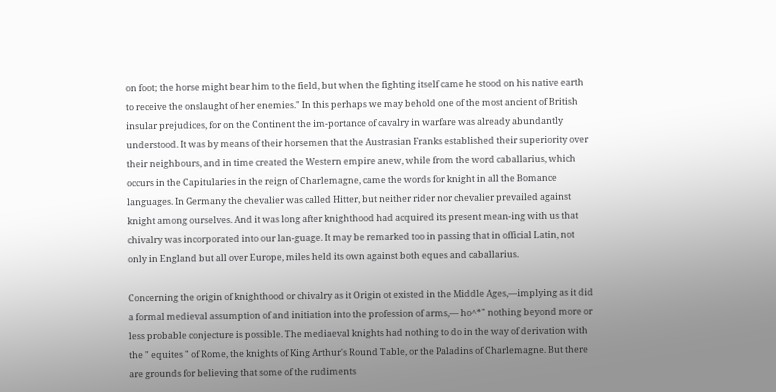on foot; the horse might bear him to the field, but when the fighting itself came he stood on his native earth to receive the onslaught of her enemies." In this perhaps we may behold one of the most ancient of British insular prejudices, for on the Continent the im-portance of cavalry in warfare was already abundantly understood. It was by means of their horsemen that the Austrasian Franks established their superiority over their neighbours, and in time created the Western empire anew, while from the word caballarius, which occurs in the Capitularies in the reign of Charlemagne, came the words for knight in all the Bomance languages. In Germany the chevalier was called Hitter, but neither rider nor chevalier prevailed against knight among ourselves. And it was long after knighthood had acquired its present mean-ing with us that chivalry was incorporated into our lan-guage. It may be remarked too in passing that in official Latin, not only in England but all over Europe, miles held its own against both eques and caballarius.

Concerning the origin of knighthood or chivalry as it Origin ot existed in the Middle Ages,—implying as it did a formal medieval assumption of and initiation into the profession of arms,— ho^*" nothing beyond more or less probable conjecture is possible. The mediaeval knights had nothing to do in the way of derivation with the " equites " of Rome, the knights of King Arthur's Round Table, or the Paladins of Charlemagne. But there are grounds for believing that some of the rudiments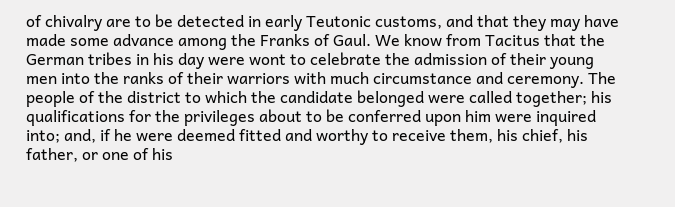of chivalry are to be detected in early Teutonic customs, and that they may have made some advance among the Franks of Gaul. We know from Tacitus that the German tribes in his day were wont to celebrate the admission of their young men into the ranks of their warriors with much circumstance and ceremony. The people of the district to which the candidate belonged were called together; his qualifications for the privileges about to be conferred upon him were inquired into; and, if he were deemed fitted and worthy to receive them, his chief, his father, or one of his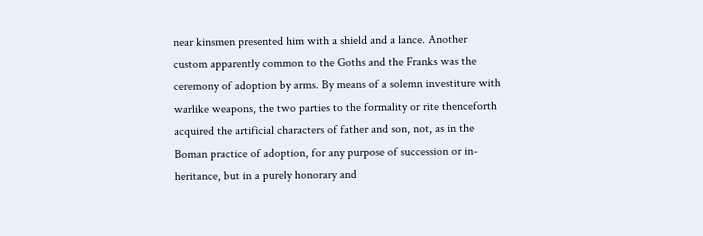near kinsmen presented him with a shield and a lance. Another custom apparently common to the Goths and the Franks was the ceremony of adoption by arms. By means of a solemn investiture with warlike weapons, the two parties to the formality or rite thenceforth acquired the artificial characters of father and son, not, as in the Boman practice of adoption, for any purpose of succession or in-heritance, but in a purely honorary and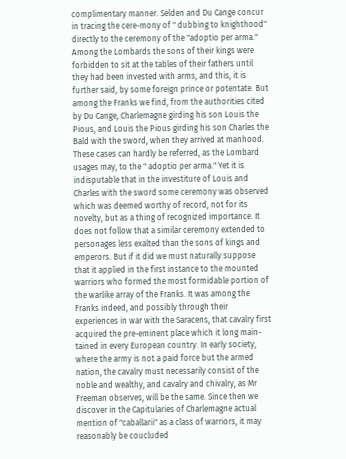complimentary manner. Selden and Du Cange concur in tracing the cere-mony of " dubbing to knighthood" directly to the ceremony of the "adoptio per arma." Among the Lombards the sons of their kings were forbidden to sit at the tables of their fathers until they had been invested with arms, and this, it is further said, by some foreign prince or potentate. But among the Franks we find, from the authorities cited by Du Cange, Charlemagne girding his son Louis the Pious, and Louis the Pious girding his son Charles the Bald with the sword, when they arrived at manhood. These cases can hardly be referred, as the Lombard usages may, to the " adoptio per arma." Yet it is indisputable that in the investiture of Louis and Charles with the sword some ceremony was observed which was deemed worthy of record, not for its novelty, but as a thing of recognized importance. It does not follow that a similar ceremony extended to personages less exalted than the sons of kings and emperors. But if it did we must naturally suppose that it applied in the first instance to the mounted warriors who formed the most formidable portion of the warlike array of the Franks. It was among the Franks indeed, and possibly through their experiences in war with the Saracens, that cavalry first acquired the pre-eminent place which it long main-tained in every European country. In early society, where the army is not a paid force but the armed nation, the cavalry must necessarily consist of the noble and wealthy, and cavalry and chivalry, as Mr Freeman observes, will be the same. Since then we discover in the Capitularies of Charlemagne actual mention of "caballarii" as a class of warriors, it may reasonably be coucluded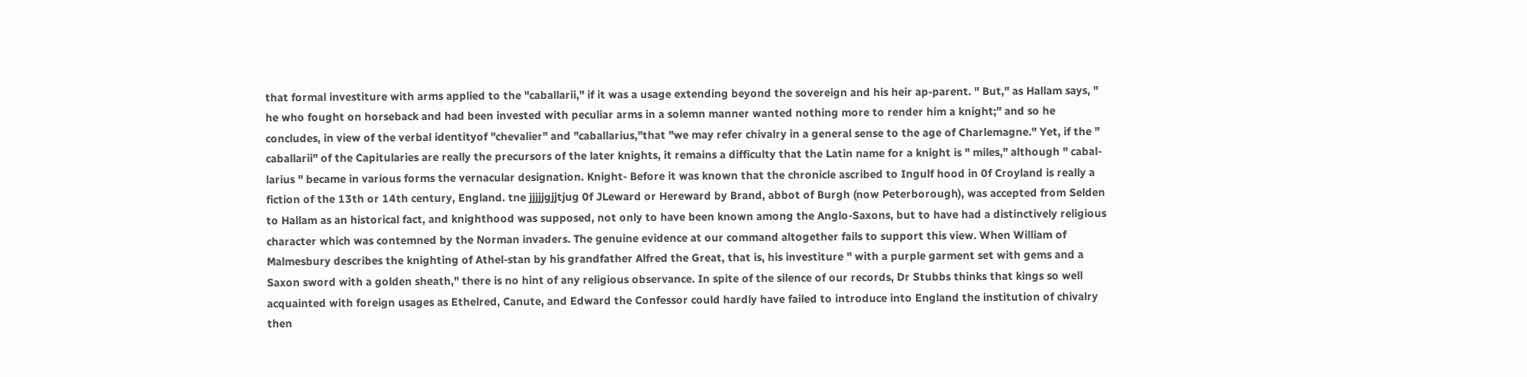that formal investiture with arms applied to the "caballarii," if it was a usage extending beyond the sovereign and his heir ap-parent. " But," as Hallam says, " he who fought on horseback and had been invested with peculiar arms in a solemn manner wanted nothing more to render him a knight;" and so he concludes, in view of the verbal identityof "chevalier" and "caballarius,"that "we may refer chivalry in a general sense to the age of Charlemagne." Yet, if the " caballarii" of the Capitularies are really the precursors of the later knights, it remains a difficulty that the Latin name for a knight is " miles," although " cabal-larius " became in various forms the vernacular designation. Knight- Before it was known that the chronicle ascribed to Ingulf hood in 0f Croyland is really a fiction of the 13th or 14th century, England. tne jjjjjgjjtjug 0f JLeward or Hereward by Brand, abbot of Burgh (now Peterborough), was accepted from Selden to Hallam as an historical fact, and knighthood was supposed, not only to have been known among the Anglo-Saxons, but to have had a distinctively religious character which was contemned by the Norman invaders. The genuine evidence at our command altogether fails to support this view. When William of Malmesbury describes the knighting of Athel-stan by his grandfather Alfred the Great, that is, his investiture " with a purple garment set with gems and a Saxon sword with a golden sheath," there is no hint of any religious observance. In spite of the silence of our records, Dr Stubbs thinks that kings so well acquainted with foreign usages as Ethelred, Canute, and Edward the Confessor could hardly have failed to introduce into England the institution of chivalry then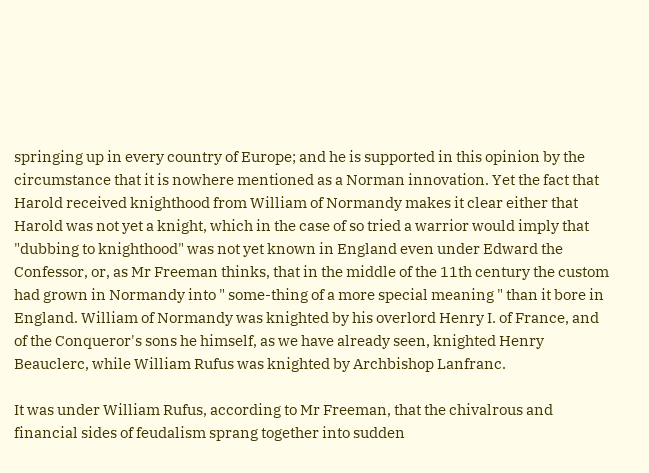springing up in every country of Europe; and he is supported in this opinion by the circumstance that it is nowhere mentioned as a Norman innovation. Yet the fact that Harold received knighthood from William of Normandy makes it clear either that Harold was not yet a knight, which in the case of so tried a warrior would imply that "dubbing to knighthood" was not yet known in England even under Edward the Confessor, or, as Mr Freeman thinks, that in the middle of the 11th century the custom had grown in Normandy into " some-thing of a more special meaning " than it bore in England. William of Normandy was knighted by his overlord Henry I. of France, and of the Conqueror's sons he himself, as we have already seen, knighted Henry Beauclerc, while William Rufus was knighted by Archbishop Lanfranc.

It was under William Rufus, according to Mr Freeman, that the chivalrous and financial sides of feudalism sprang together into sudden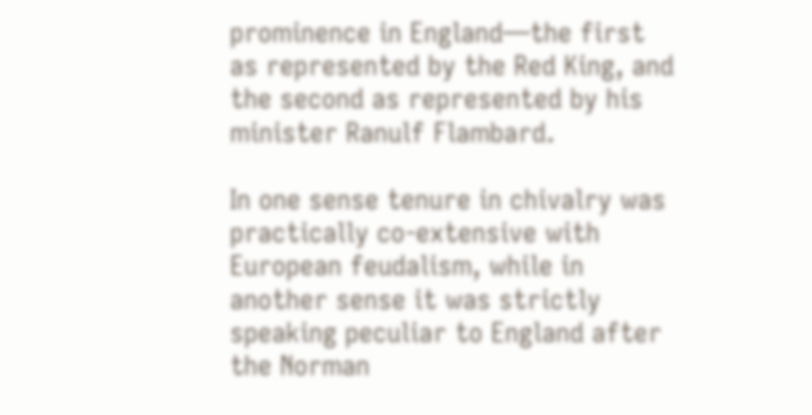prominence in England—the first as represented by the Red King, and the second as represented by his minister Ranulf Flambard.

In one sense tenure in chivalry was practically co-extensive with European feudalism, while in another sense it was strictly speaking peculiar to England after the Norman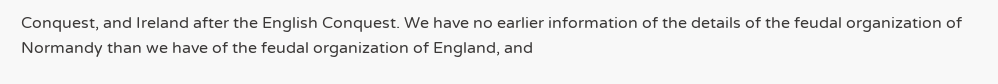Conquest, and Ireland after the English Conquest. We have no earlier information of the details of the feudal organization of Normandy than we have of the feudal organization of England, and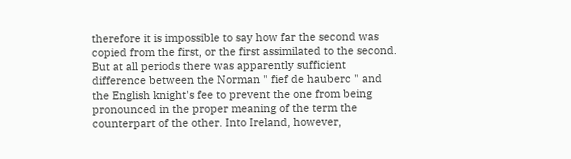therefore it is impossible to say how far the second was copied from the first, or the first assimilated to the second. But at all periods there was apparently sufficient difference between the Norman " fief de hauberc " and the English knight's fee to prevent the one from being pronounced in the proper meaning of the term the counterpart of the other. Into Ireland, however,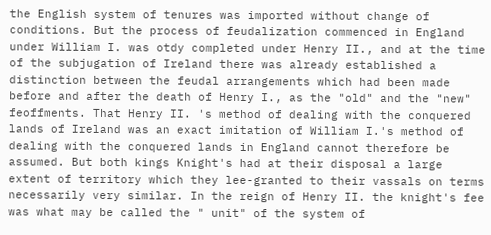the English system of tenures was imported without change of conditions. But the process of feudalization commenced in England under William I. was otdy completed under Henry II., and at the time of the subjugation of Ireland there was already established a distinction between the feudal arrangements which had been made before and after the death of Henry I., as the "old" and the "new" feoffments. That Henry II. 's method of dealing with the conquered lands of Ireland was an exact imitation of William I.'s method of dealing with the conquered lands in England cannot therefore be assumed. But both kings Knight's had at their disposal a large extent of territory which they lee-granted to their vassals on terms necessarily very similar. In the reign of Henry II. the knight's fee was what may be called the " unit" of the system of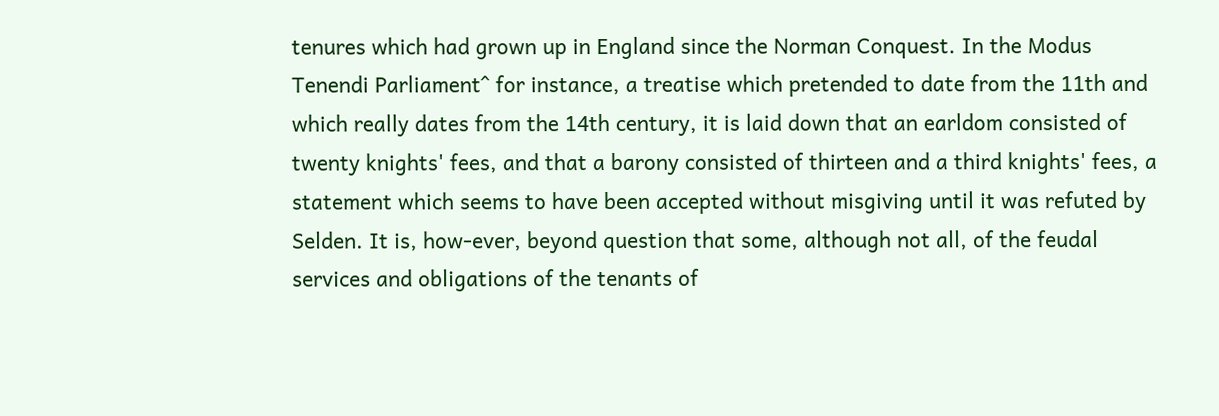tenures which had grown up in England since the Norman Conquest. In the Modus Tenendi Parliament^ for instance, a treatise which pretended to date from the 11th and which really dates from the 14th century, it is laid down that an earldom consisted of twenty knights' fees, and that a barony consisted of thirteen and a third knights' fees, a statement which seems to have been accepted without misgiving until it was refuted by Selden. It is, how-ever, beyond question that some, although not all, of the feudal services and obligations of the tenants of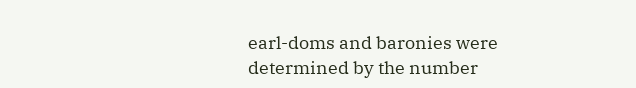earl-doms and baronies were determined by the number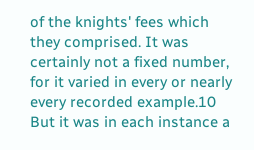of the knights' fees which they comprised. It was certainly not a fixed number, for it varied in every or nearly every recorded example.10 But it was in each instance a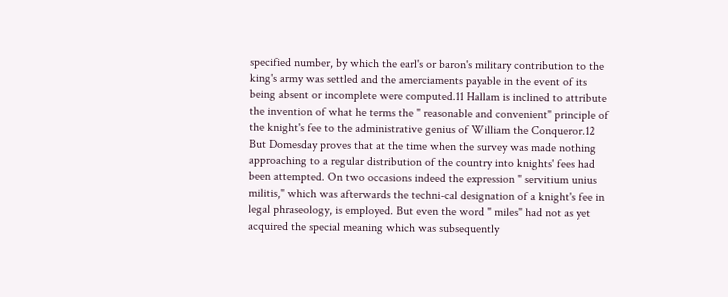specified number, by which the earl's or baron's military contribution to the king's army was settled and the amerciaments payable in the event of its being absent or incomplete were computed.11 Hallam is inclined to attribute the invention of what he terms the " reasonable and convenient" principle of the knight's fee to the administrative genius of William the Conqueror.12 But Domesday proves that at the time when the survey was made nothing approaching to a regular distribution of the country into knights' fees had been attempted. On two occasions indeed the expression " servitium unius militis," which was afterwards the techni-cal designation of a knight's fee in legal phraseology, is employed. But even the word " miles" had not as yet acquired the special meaning which was subsequently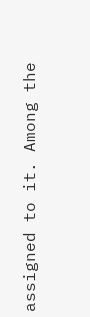assigned to it. Among the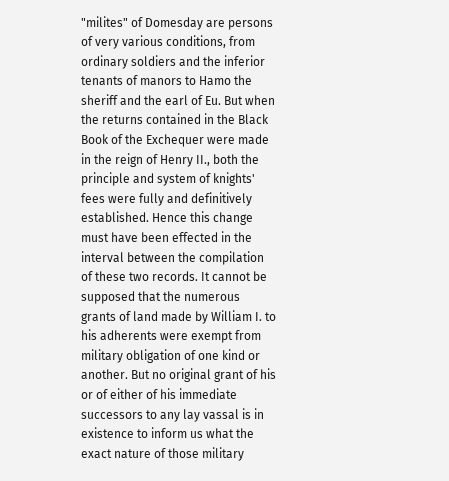"milites" of Domesday are persons of very various conditions, from ordinary soldiers and the inferior tenants of manors to Hamo the sheriff and the earl of Eu. But when the returns contained in the Black Book of the Exchequer were made in the reign of Henry II., both the principle and system of knights' fees were fully and definitively established. Hence this change must have been effected in the interval between the compilation of these two records. It cannot be supposed that the numerous grants of land made by William I. to his adherents were exempt from military obligation of one kind or another. But no original grant of his or of either of his immediate successors to any lay vassal is in existence to inform us what the exact nature of those military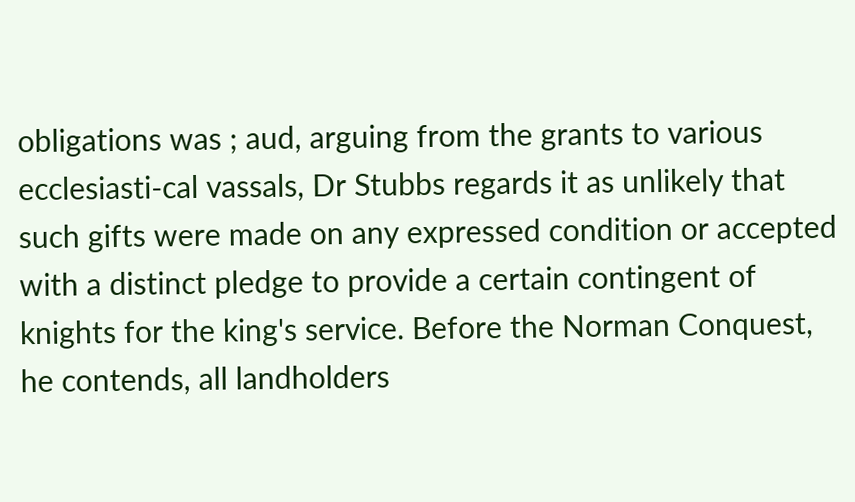obligations was ; aud, arguing from the grants to various ecclesiasti-cal vassals, Dr Stubbs regards it as unlikely that such gifts were made on any expressed condition or accepted with a distinct pledge to provide a certain contingent of knights for the king's service. Before the Norman Conquest, he contends, all landholders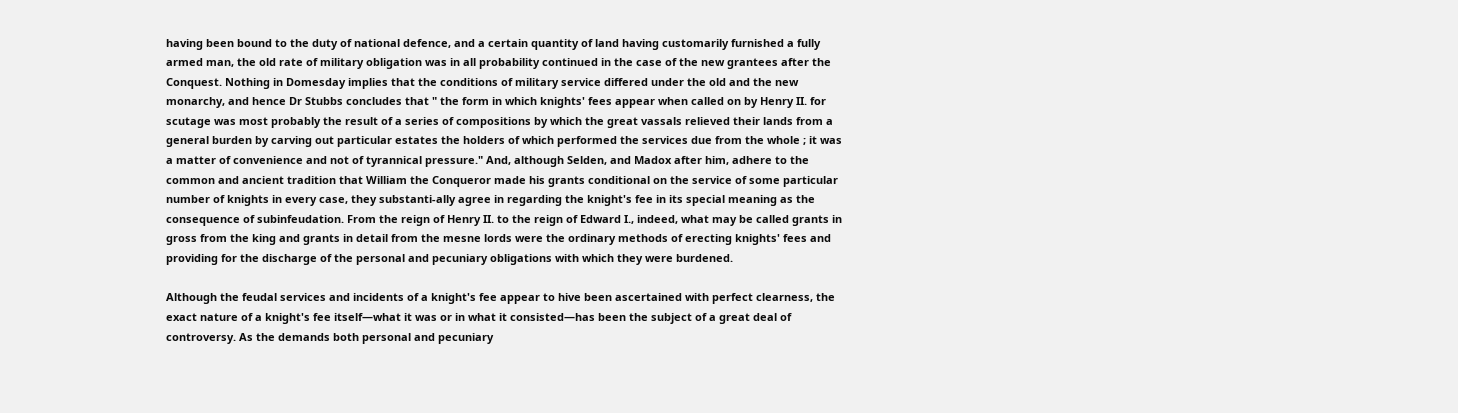having been bound to the duty of national defence, and a certain quantity of land having customarily furnished a fully armed man, the old rate of military obligation was in all probability continued in the case of the new grantees after the Conquest. Nothing in Domesday implies that the conditions of military service differed under the old and the new monarchy, and hence Dr Stubbs concludes that " the form in which knights' fees appear when called on by Henry II. for scutage was most probably the result of a series of compositions by which the great vassals relieved their lands from a general burden by carving out particular estates the holders of which performed the services due from the whole ; it was a matter of convenience and not of tyrannical pressure." And, although Selden, and Madox after him, adhere to the common and ancient tradition that William the Conqueror made his grants conditional on the service of some particular number of knights in every case, they substanti-ally agree in regarding the knight's fee in its special meaning as the consequence of subinfeudation. From the reign of Henry II. to the reign of Edward I., indeed, what may be called grants in gross from the king and grants in detail from the mesne lords were the ordinary methods of erecting knights' fees and providing for the discharge of the personal and pecuniary obligations with which they were burdened.

Although the feudal services and incidents of a knight's fee appear to hive been ascertained with perfect clearness, the exact nature of a knight's fee itself—what it was or in what it consisted—has been the subject of a great deal of controversy. As the demands both personal and pecuniary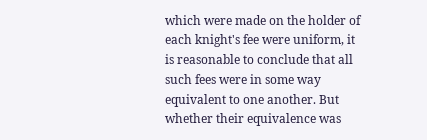which were made on the holder of each knight's fee were uniform, it is reasonable to conclude that all such fees were in some way equivalent to one another. But whether their equivalence was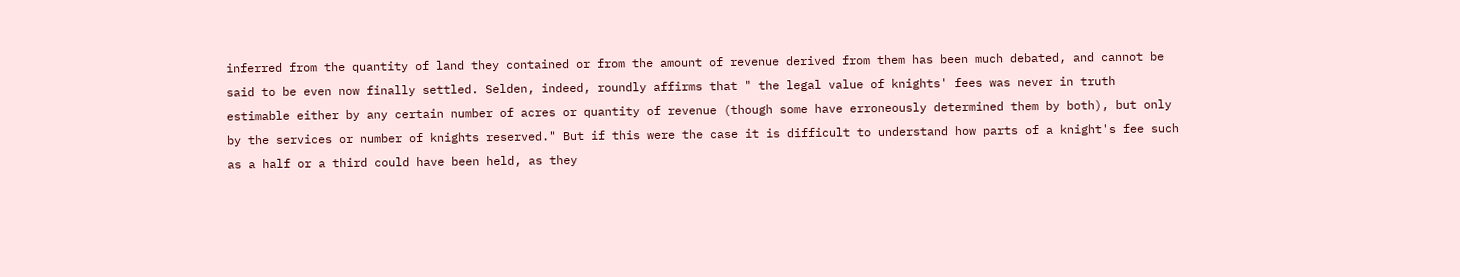inferred from the quantity of land they contained or from the amount of revenue derived from them has been much debated, and cannot be said to be even now finally settled. Selden, indeed, roundly affirms that " the legal value of knights' fees was never in truth estimable either by any certain number of acres or quantity of revenue (though some have erroneously determined them by both), but only by the services or number of knights reserved." But if this were the case it is difficult to understand how parts of a knight's fee such as a half or a third could have been held, as they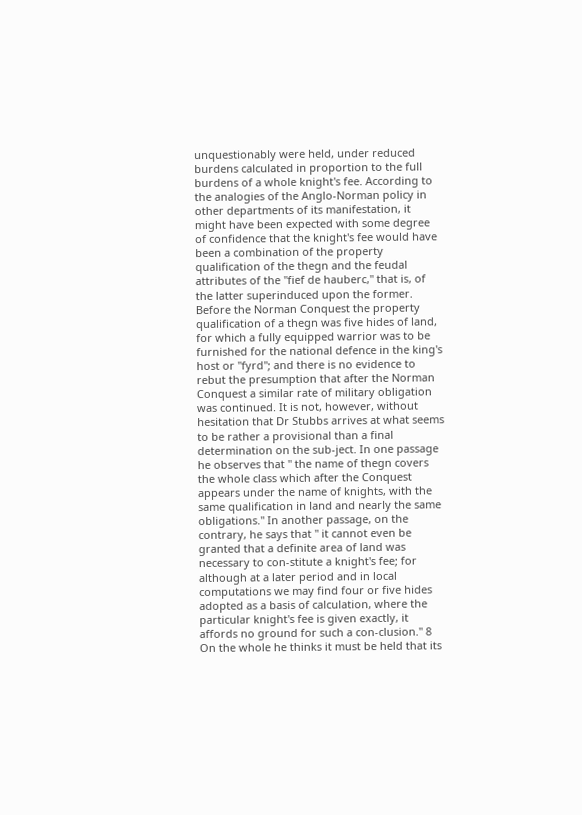unquestionably were held, under reduced burdens calculated in proportion to the full burdens of a whole knight's fee. According to the analogies of the Anglo-Norman policy in other departments of its manifestation, it might have been expected with some degree of confidence that the knight's fee would have been a combination of the property qualification of the thegn and the feudal attributes of the "fief de hauberc," that is, of the latter superinduced upon the former. Before the Norman Conquest the property qualification of a thegn was five hides of land, for which a fully equipped warrior was to be furnished for the national defence in the king's host or "fyrd"; and there is no evidence to rebut the presumption that after the Norman Conquest a similar rate of military obligation was continued. It is not, however, without hesitation that Dr Stubbs arrives at what seems to be rather a provisional than a final determination on the sub-ject. In one passage he observes that " the name of thegn covers the whole class which after the Conquest appears under the name of knights, with the same qualification in land and nearly the same obligations." In another passage, on the contrary, he says that " it cannot even be granted that a definite area of land was necessary to con-stitute a knight's fee; for although at a later period and in local computations we may find four or five hides adopted as a basis of calculation, where the particular knight's fee is given exactly, it affords no ground for such a con-clusion." 8 On the whole he thinks it must be held that its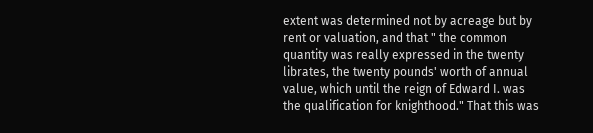extent was determined not by acreage but by rent or valuation, and that " the common quantity was really expressed in the twenty librates, the twenty pounds' worth of annual value, which until the reign of Edward I. was the qualification for knighthood." That this was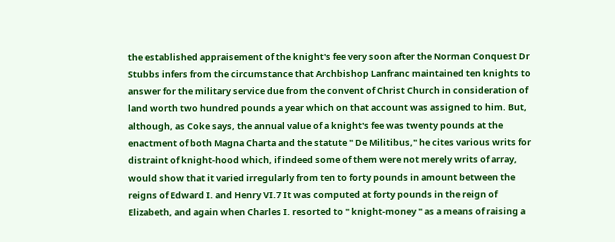the established appraisement of the knight's fee very soon after the Norman Conquest Dr Stubbs infers from the circumstance that Archbishop Lanfranc maintained ten knights to answer for the military service due from the convent of Christ Church in consideration of land worth two hundred pounds a year which on that account was assigned to him. But, although, as Coke says, the annual value of a knight's fee was twenty pounds at the enactment of both Magna Charta and the statute " De Militibus," he cites various writs for distraint of knight-hood which, if indeed some of them were not merely writs of array, would show that it varied irregularly from ten to forty pounds in amount between the reigns of Edward I. and Henry VI.7 It was computed at forty pounds in the reign of Elizabeth, and again when Charles I. resorted to " knight-money " as a means of raising a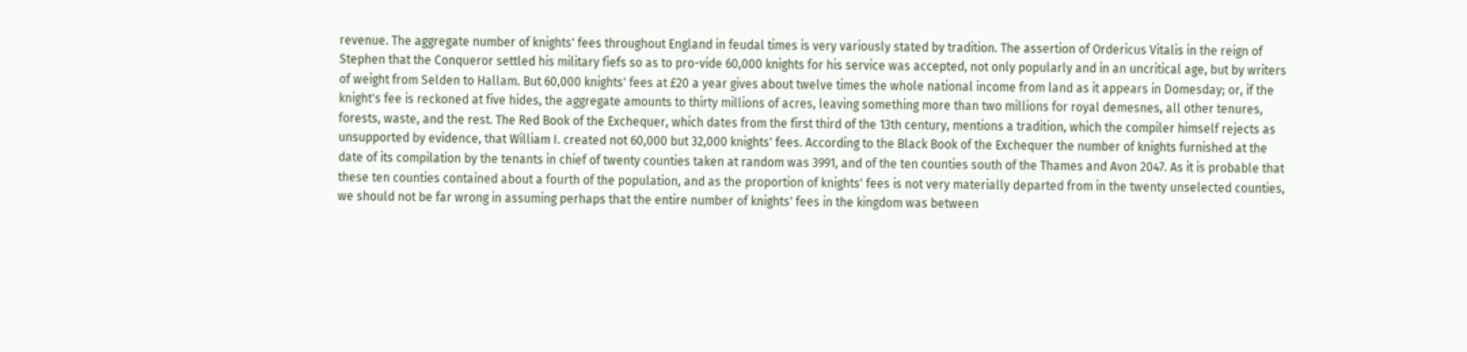revenue. The aggregate number of knights' fees throughout England in feudal times is very variously stated by tradition. The assertion of Ordericus Vitalis in the reign of Stephen that the Conqueror settled his military fiefs so as to pro-vide 60,000 knights for his service was accepted, not only popularly and in an uncritical age, but by writers of weight from Selden to Hallam. But 60,000 knights' fees at £20 a year gives about twelve times the whole national income from land as it appears in Domesday; or, if the knight's fee is reckoned at five hides, the aggregate amounts to thirty millions of acres, leaving something more than two millions for royal demesnes, all other tenures, forests, waste, and the rest. The Red Book of the Exchequer, which dates from the first third of the 13th century, mentions a tradition, which the compiler himself rejects as unsupported by evidence, that William I. created not 60,000 but 32,000 knights' fees. According to the Black Book of the Exchequer the number of knights furnished at the date of its compilation by the tenants in chief of twenty counties taken at random was 3991, and of the ten counties south of the Thames and Avon 2047. As it is probable that these ten counties contained about a fourth of the population, and as the proportion of knights' fees is not very materially departed from in the twenty unselected counties, we should not be far wrong in assuming perhaps that the entire number of knights' fees in the kingdom was between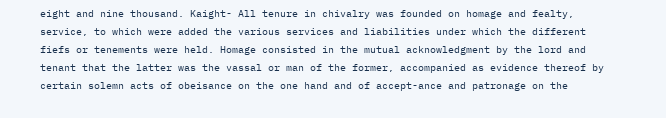eight and nine thousand. Kaight- All tenure in chivalry was founded on homage and fealty, service, to which were added the various services and liabilities under which the different fiefs or tenements were held. Homage consisted in the mutual acknowledgment by the lord and tenant that the latter was the vassal or man of the former, accompanied as evidence thereof by certain solemn acts of obeisance on the one hand and of accept-ance and patronage on the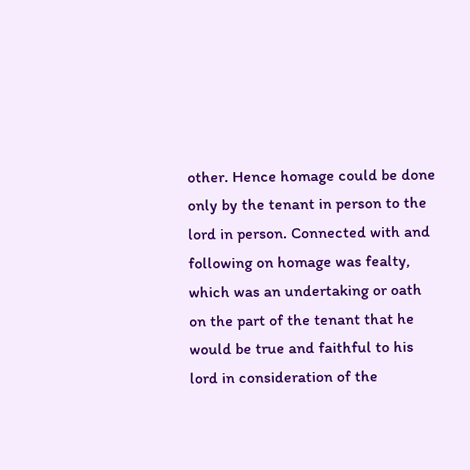other. Hence homage could be done only by the tenant in person to the lord in person. Connected with and following on homage was fealty, which was an undertaking or oath on the part of the tenant that he would be true and faithful to his lord in consideration of the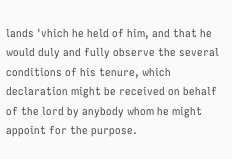lands 'vhich he held of him, and that he would duly and fully observe the several conditions of his tenure, which declaration might be received on behalf of the lord by anybody whom he might appoint for the purpose.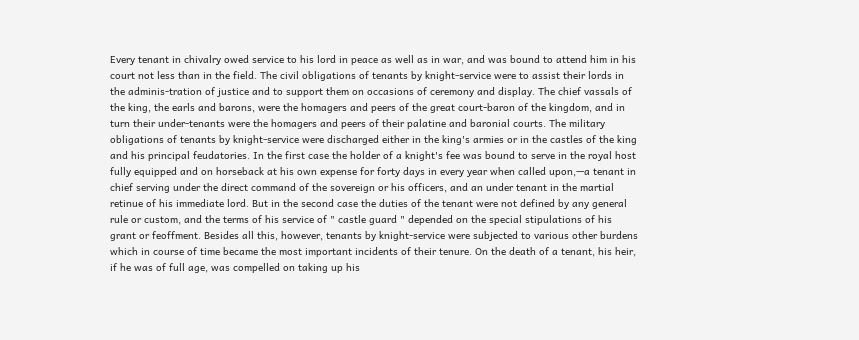Every tenant in chivalry owed service to his lord in peace as well as in war, and was bound to attend him in his court not less than in the field. The civil obligations of tenants by knight-service were to assist their lords in the adminis-tration of justice and to support them on occasions of ceremony and display. The chief vassals of the king, the earls and barons, were the homagers and peers of the great court-baron of the kingdom, and in turn their under-tenants were the homagers and peers of their palatine and baronial courts. The military obligations of tenants by knight-service were discharged either in the king's armies or in the castles of the king and his principal feudatories. In the first case the holder of a knight's fee was bound to serve in the royal host fully equipped and on horseback at his own expense for forty days in every year when called upon,—a tenant in chief serving under the direct command of the sovereign or his officers, and an under tenant in the martial retinue of his immediate lord. But in the second case the duties of the tenant were not defined by any general rule or custom, and the terms of his service of " castle guard " depended on the special stipulations of his grant or feoffment. Besides all this, however, tenants by knight-service were subjected to various other burdens which in course of time became the most important incidents of their tenure. On the death of a tenant, his heir, if he was of full age, was compelled on taking up his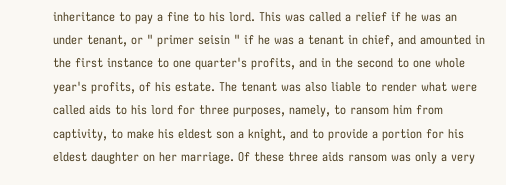inheritance to pay a fine to his lord. This was called a relief if he was an under tenant, or " primer seisin " if he was a tenant in chief, and amounted in the first instance to one quarter's profits, and in the second to one whole year's profits, of his estate. The tenant was also liable to render what were called aids to his lord for three purposes, namely, to ransom him from captivity, to make his eldest son a knight, and to provide a portion for his eldest daughter on her marriage. Of these three aids ransom was only a very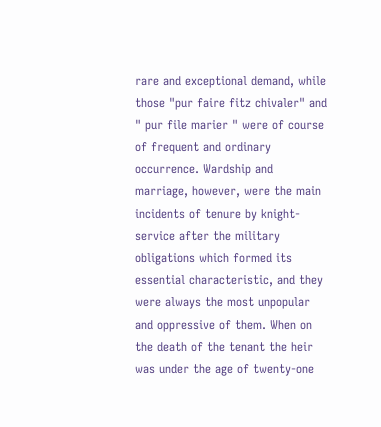rare and exceptional demand, while those "pur faire fitz chivaler" and " pur file marier " were of course of frequent and ordinary occurrence. Wardship and marriage, however, were the main incidents of tenure by knight-service after the military obligations which formed its essential characteristic, and they were always the most unpopular and oppressive of them. When on the death of the tenant the heir was under the age of twenty-one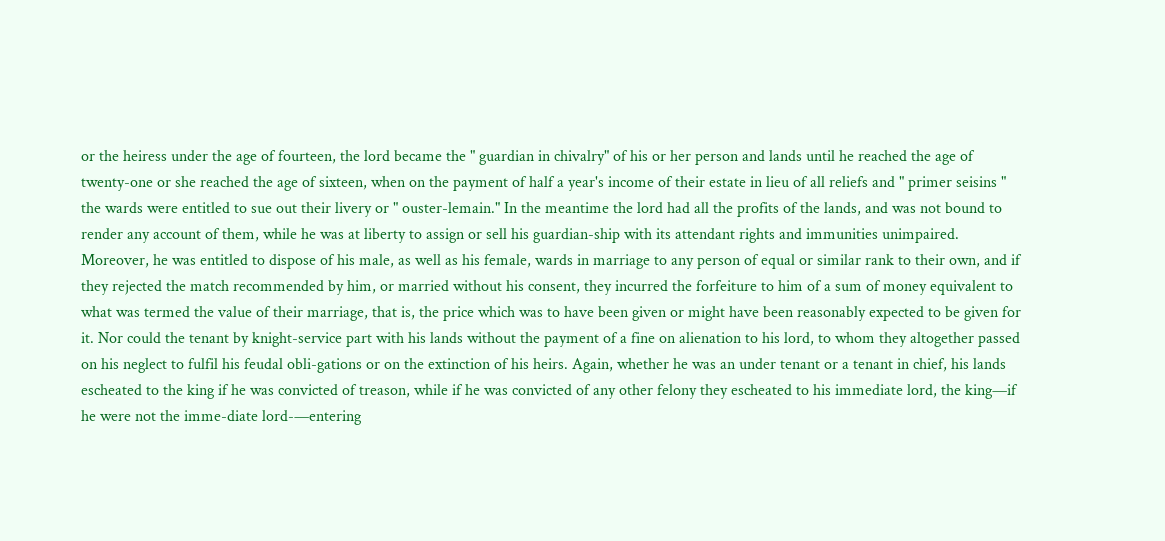or the heiress under the age of fourteen, the lord became the " guardian in chivalry" of his or her person and lands until he reached the age of twenty-one or she reached the age of sixteen, when on the payment of half a year's income of their estate in lieu of all reliefs and " primer seisins " the wards were entitled to sue out their livery or " ouster-lemain." In the meantime the lord had all the profits of the lands, and was not bound to render any account of them, while he was at liberty to assign or sell his guardian-ship with its attendant rights and immunities unimpaired. Moreover, he was entitled to dispose of his male, as well as his female, wards in marriage to any person of equal or similar rank to their own, and if they rejected the match recommended by him, or married without his consent, they incurred the forfeiture to him of a sum of money equivalent to what was termed the value of their marriage, that is, the price which was to have been given or might have been reasonably expected to be given for it. Nor could the tenant by knight-service part with his lands without the payment of a fine on alienation to his lord, to whom they altogether passed on his neglect to fulfil his feudal obli-gations or on the extinction of his heirs. Again, whether he was an under tenant or a tenant in chief, his lands escheated to the king if he was convicted of treason, while if he was convicted of any other felony they escheated to his immediate lord, the king—if he were not the imme-diate lord-—entering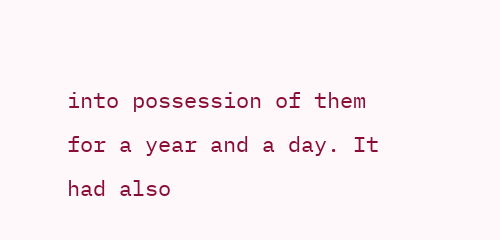into possession of them for a year and a day. It had also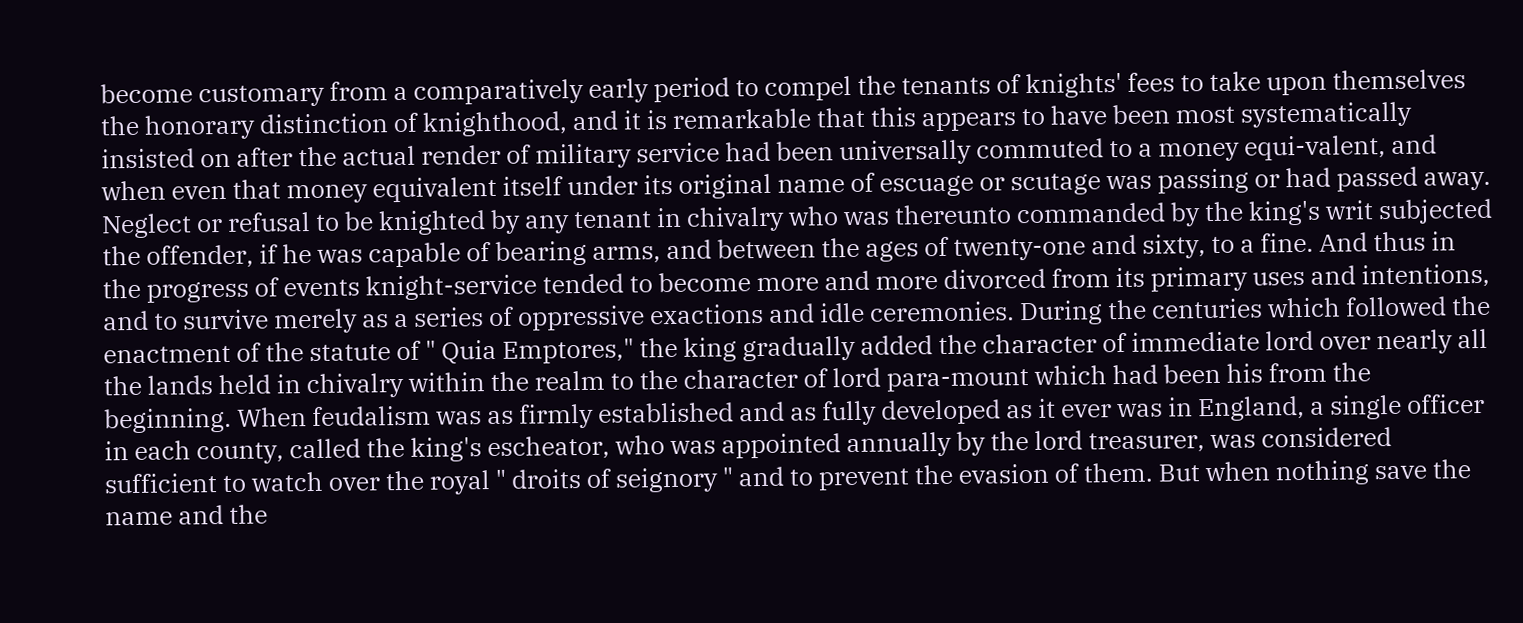become customary from a comparatively early period to compel the tenants of knights' fees to take upon themselves the honorary distinction of knighthood, and it is remarkable that this appears to have been most systematically insisted on after the actual render of military service had been universally commuted to a money equi-valent, and when even that money equivalent itself under its original name of escuage or scutage was passing or had passed away. Neglect or refusal to be knighted by any tenant in chivalry who was thereunto commanded by the king's writ subjected the offender, if he was capable of bearing arms, and between the ages of twenty-one and sixty, to a fine. And thus in the progress of events knight-service tended to become more and more divorced from its primary uses and intentions, and to survive merely as a series of oppressive exactions and idle ceremonies. During the centuries which followed the enactment of the statute of " Quia Emptores," the king gradually added the character of immediate lord over nearly all the lands held in chivalry within the realm to the character of lord para-mount which had been his from the beginning. When feudalism was as firmly established and as fully developed as it ever was in England, a single officer in each county, called the king's escheator, who was appointed annually by the lord treasurer, was considered sufficient to watch over the royal " droits of seignory " and to prevent the evasion of them. But when nothing save the name and the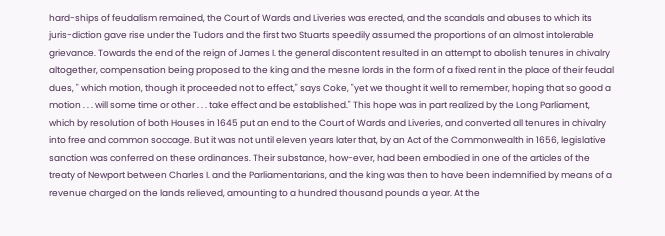hard-ships of feudalism remained, the Court of Wards and Liveries was erected, and the scandals and abuses to which its juris-diction gave rise under the Tudors and the first two Stuarts speedily assumed the proportions of an almost intolerable grievance. Towards the end of the reign of James I. the general discontent resulted in an attempt to abolish tenures in chivalry altogether, compensation being proposed to the king and the mesne lords in the form of a fixed rent in the place of their feudal dues, " which motion, though it proceeded not to effect," says Coke, "yet we thought it well to remember, hoping that so good a motion . . . will some time or other . . . take effect and be established." This hope was in part realized by the Long Parliament, which by resolution of both Houses in 1645 put an end to the Court of Wards and Liveries, and converted all tenures in chivalry into free and common soccage. But it was not until eleven years later that, by an Act of the Commonwealth in 1656, legislative sanction was conferred on these ordinances. Their substance, how-ever, had been embodied in one of the articles of the treaty of Newport between Charles I. and the Parliamentarians, and the king was then to have been indemnified by means of a revenue charged on the lands relieved, amounting to a hundred thousand pounds a year. At the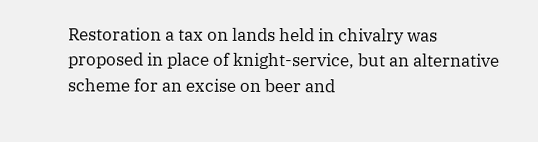Restoration a tax on lands held in chivalry was proposed in place of knight-service, but an alternative scheme for an excise on beer and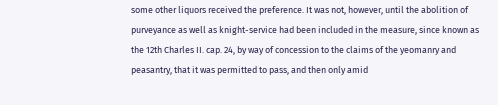some other liquors received the preference. It was not, however, until the abolition of purveyance as well as knight-service had been included in the measure, since known as the 12th Charles II. cap. 24, by way of concession to the claims of the yeomanry and peasantry, that it was permitted to pass, and then only amid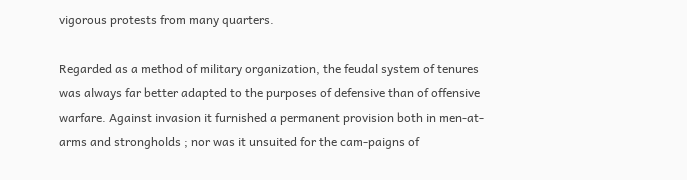vigorous protests from many quarters.

Regarded as a method of military organization, the feudal system of tenures was always far better adapted to the purposes of defensive than of offensive warfare. Against invasion it furnished a permanent provision both in men-at-arms and strongholds ; nor was it unsuited for the cam-paigns of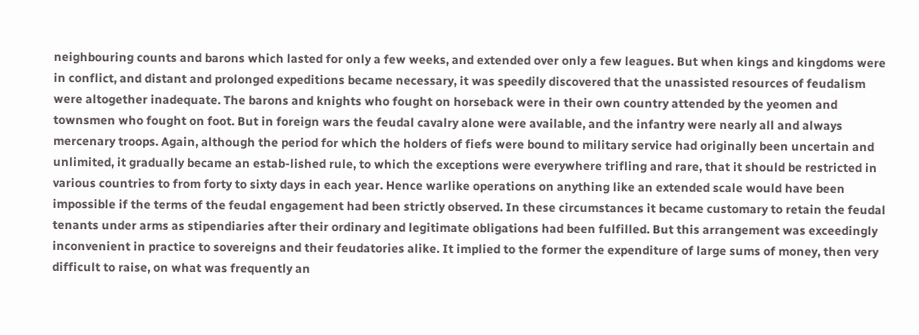neighbouring counts and barons which lasted for only a few weeks, and extended over only a few leagues. But when kings and kingdoms were in conflict, and distant and prolonged expeditions became necessary, it was speedily discovered that the unassisted resources of feudalism were altogether inadequate. The barons and knights who fought on horseback were in their own country attended by the yeomen and townsmen who fought on foot. But in foreign wars the feudal cavalry alone were available, and the infantry were nearly all and always mercenary troops. Again, although the period for which the holders of fiefs were bound to military service had originally been uncertain and unlimited, it gradually became an estab-lished rule, to which the exceptions were everywhere trifling and rare, that it should be restricted in various countries to from forty to sixty days in each year. Hence warlike operations on anything like an extended scale would have been impossible if the terms of the feudal engagement had been strictly observed. In these circumstances it became customary to retain the feudal tenants under arms as stipendiaries after their ordinary and legitimate obligations had been fulfilled. But this arrangement was exceedingly inconvenient in practice to sovereigns and their feudatories alike. It implied to the former the expenditure of large sums of money, then very difficult to raise, on what was frequently an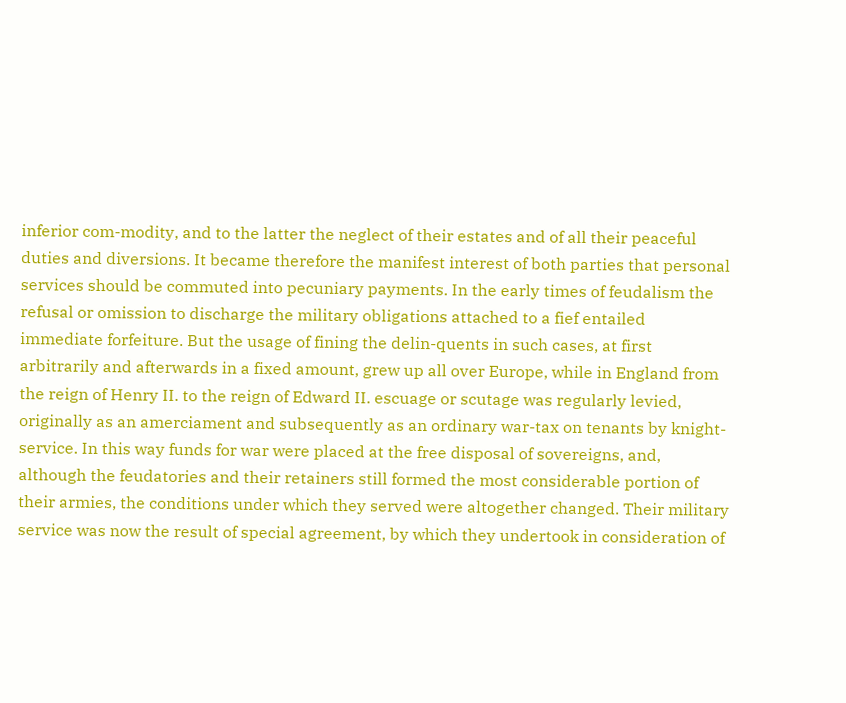inferior com-modity, and to the latter the neglect of their estates and of all their peaceful duties and diversions. It became therefore the manifest interest of both parties that personal services should be commuted into pecuniary payments. In the early times of feudalism the refusal or omission to discharge the military obligations attached to a fief entailed immediate forfeiture. But the usage of fining the delin-quents in such cases, at first arbitrarily and afterwards in a fixed amount, grew up all over Europe, while in England from the reign of Henry II. to the reign of Edward II. escuage or scutage was regularly levied, originally as an amerciament and subsequently as an ordinary war-tax on tenants by knight-service. In this way funds for war were placed at the free disposal of sovereigns, and, although the feudatories and their retainers still formed the most considerable portion of their armies, the conditions under which they served were altogether changed. Their military service was now the result of special agreement, by which they undertook in consideration of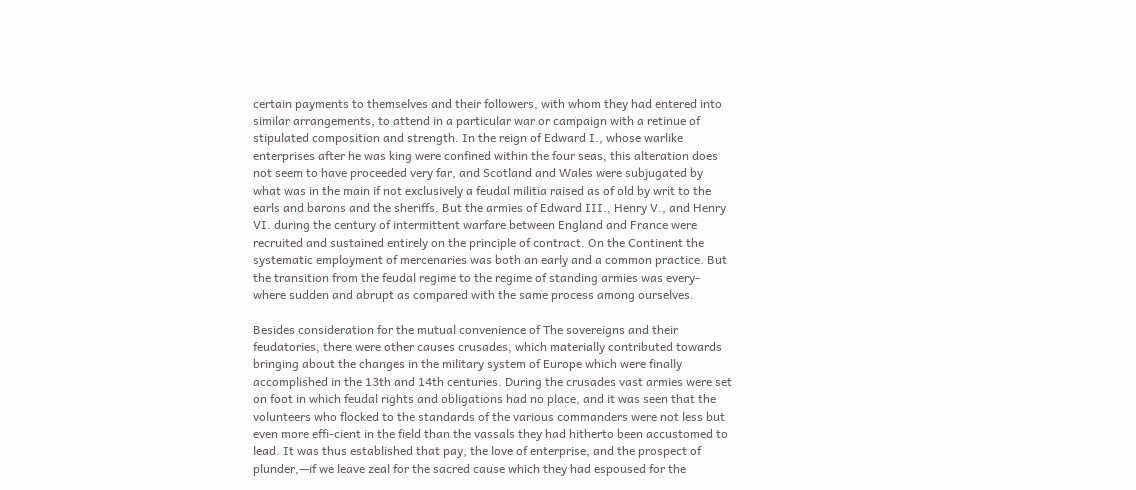certain payments to themselves and their followers, with whom they had entered into similar arrangements, to attend in a particular war or campaign with a retinue of stipulated composition and strength. In the reign of Edward I., whose warlike enterprises after he was king were confined within the four seas, this alteration does not seem to have proceeded very far, and Scotland and Wales were subjugated by what was in the main if not exclusively a feudal militia raised as of old by writ to the earls and barons and the sheriffs. But the armies of Edward III., Henry V., and Henry VI. during the century of intermittent warfare between England and France were recruited and sustained entirely on the principle of contract. On the Continent the systematic employment of mercenaries was both an early and a common practice. But the transition from the feudal regime to the regime of standing armies was every-where sudden and abrupt as compared with the same process among ourselves.

Besides consideration for the mutual convenience of The sovereigns and their feudatories, there were other causes crusades, which materially contributed towards bringing about the changes in the military system of Europe which were finally accomplished in the 13th and 14th centuries. During the crusades vast armies were set on foot in which feudal rights and obligations had no place, and it was seen that the volunteers who flocked to the standards of the various commanders were not less but even more effi-cient in the field than the vassals they had hitherto been accustomed to lead. It was thus established that pay, the love of enterprise, and the prospect of plunder,—if we leave zeal for the sacred cause which they had espoused for the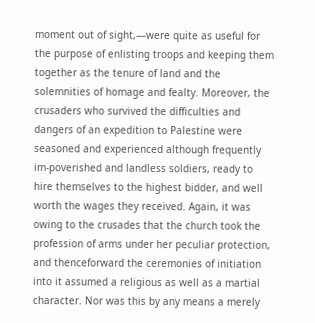moment out of sight,—were quite as useful for the purpose of enlisting troops and keeping them together as the tenure of land and the solemnities of homage and fealty. Moreover, the crusaders who survived the difficulties and dangers of an expedition to Palestine were seasoned and experienced although frequently im-poverished and landless soldiers, ready to hire themselves to the highest bidder, and well worth the wages they received. Again, it was owing to the crusades that the church took the profession of arms under her peculiar protection, and thenceforward the ceremonies of initiation into it assumed a religious as well as a martial character. Nor was this by any means a merely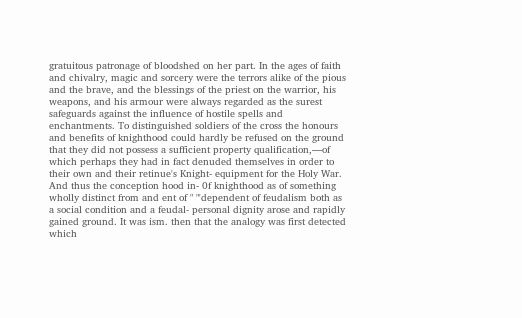gratuitous patronage of bloodshed on her part. In the ages of faith and chivalry, magic and sorcery were the terrors alike of the pious and the brave, and the blessings of the priest on the warrior, his weapons, and his armour were always regarded as the surest safeguards against the influence of hostile spells and enchantments. To distinguished soldiers of the cross the honours and benefits of knighthood could hardly be refused on the ground that they did not possess a sufficient property qualification,—of which perhaps they had in fact denuded themselves in order to their own and their retinue's Knight- equipment for the Holy War. And thus the conception hood in- 0f knighthood as of something wholly distinct from and ent of " "'dependent of feudalism both as a social condition and a feudal- personal dignity arose and rapidly gained ground. It was ism. then that the analogy was first detected which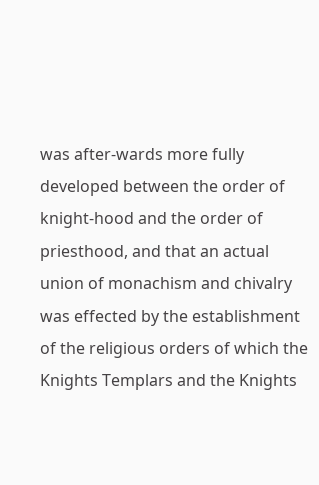was after-wards more fully developed between the order of knight-hood and the order of priesthood, and that an actual union of monachism and chivalry was effected by the establishment of the religious orders of which the Knights Templars and the Knights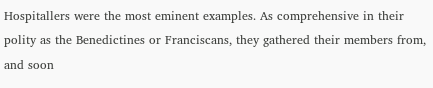Hospitallers were the most eminent examples. As comprehensive in their polity as the Benedictines or Franciscans, they gathered their members from, and soon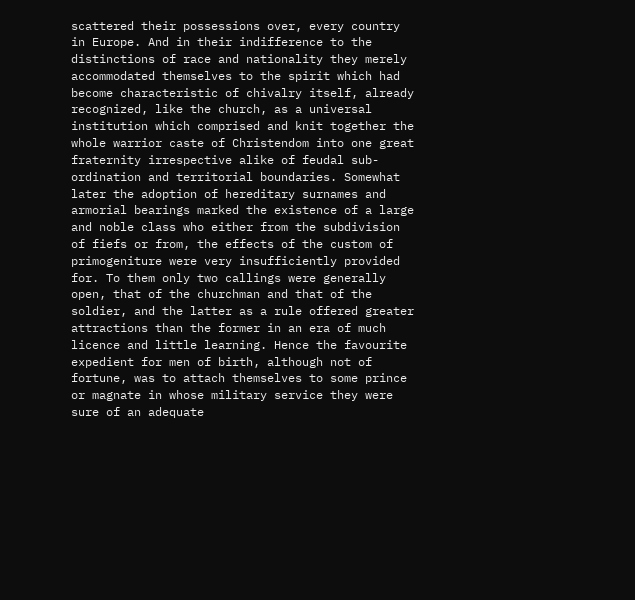scattered their possessions over, every country in Europe. And in their indifference to the distinctions of race and nationality they merely accommodated themselves to the spirit which had become characteristic of chivalry itself, already recognized, like the church, as a universal institution which comprised and knit together the whole warrior caste of Christendom into one great fraternity irrespective alike of feudal sub-ordination and territorial boundaries. Somewhat later the adoption of hereditary surnames and armorial bearings marked the existence of a large and noble class who either from the subdivision of fiefs or from, the effects of the custom of primogeniture were very insufficiently provided for. To them only two callings were generally open, that of the churchman and that of the soldier, and the latter as a rule offered greater attractions than the former in an era of much licence and little learning. Hence the favourite expedient for men of birth, although not of fortune, was to attach themselves to some prince or magnate in whose military service they were sure of an adequate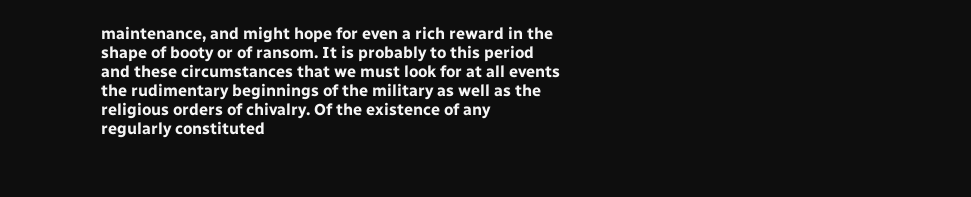maintenance, and might hope for even a rich reward in the shape of booty or of ransom. It is probably to this period and these circumstances that we must look for at all events the rudimentary beginnings of the military as well as the religious orders of chivalry. Of the existence of any regularly constituted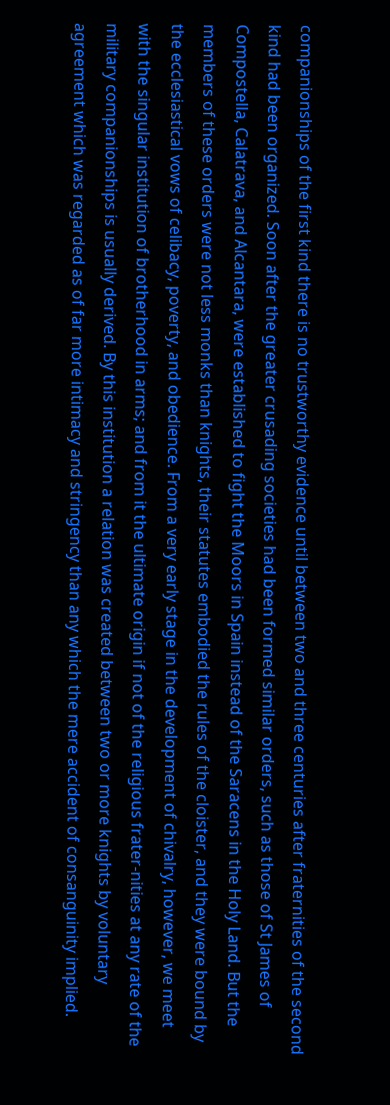companionships of the first kind there is no trustworthy evidence until between two and three centuries after fraternities of the second kind had been organized. Soon after the greater crusading societies had been formed similar orders, such as those of St James of Compostella, Calatrava, and Alcantara, were established to fight the Moors in Spain instead of the Saracens in the Holy Land. But the members of these orders were not less monks than knights, their statutes embodied the rules of the cloister, and they were bound by the ecclesiastical vows of celibacy, poverty, and obedience. From a very early stage in the development of chivalry, however, we meet with the singular institution of brotherhood in arms; and from it the ultimate origin if not of the religious frater-nities at any rate of the military companionships is usually derived. By this institution a relation was created between two or more knights by voluntary agreement which was regarded as of far more intimacy and stringency than any which the mere accident of consanguinity implied.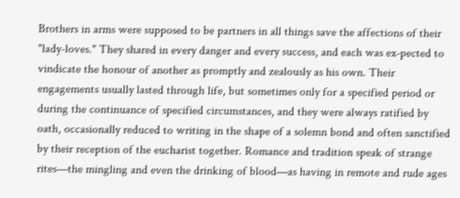Brothers in arms were supposed to be partners in all things save the affections of their "lady-loves." They shared in every danger and every success, and each was ex-pected to vindicate the honour of another as promptly and zealously as his own. Their engagements usually lasted through life, but sometimes only for a specified period or during the continuance of specified circumstances, and they were always ratified by oath, occasionally reduced to writing in the shape of a solemn bond and often sanctified by their reception of the eucharist together. Romance and tradition speak of strange rites—the mingling and even the drinking of blood—as having in remote and rude ages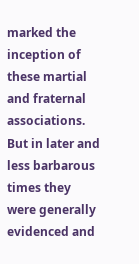marked the inception of these martial and fraternal associations. But in later and less barbarous times they were generally evidenced and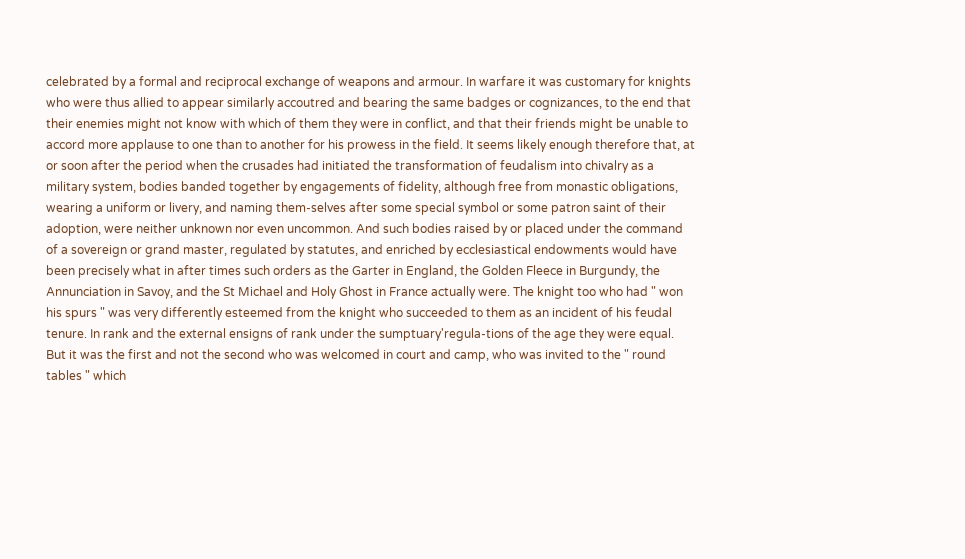celebrated by a formal and reciprocal exchange of weapons and armour. In warfare it was customary for knights who were thus allied to appear similarly accoutred and bearing the same badges or cognizances, to the end that their enemies might not know with which of them they were in conflict, and that their friends might be unable to accord more applause to one than to another for his prowess in the field. It seems likely enough therefore that, at or soon after the period when the crusades had initiated the transformation of feudalism into chivalry as a military system, bodies banded together by engagements of fidelity, although free from monastic obligations, wearing a uniform or livery, and naming them-selves after some special symbol or some patron saint of their adoption, were neither unknown nor even uncommon. And such bodies raised by or placed under the command of a sovereign or grand master, regulated by statutes, and enriched by ecclesiastical endowments would have been precisely what in after times such orders as the Garter in England, the Golden Fleece in Burgundy, the Annunciation in Savoy, and the St Michael and Holy Ghost in France actually were. The knight too who had " won his spurs " was very differently esteemed from the knight who succeeded to them as an incident of his feudal tenure. In rank and the external ensigns of rank under the sumptuary'regula-tions of the age they were equal. But it was the first and not the second who was welcomed in court and camp, who was invited to the " round tables " which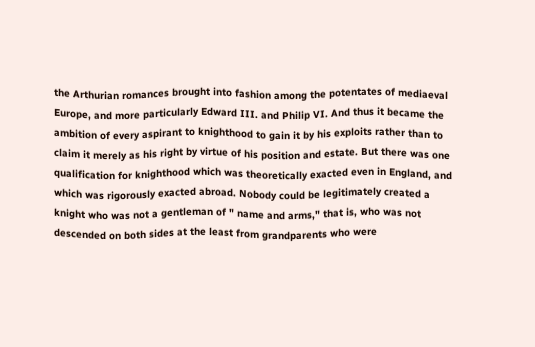the Arthurian romances brought into fashion among the potentates of mediaeval Europe, and more particularly Edward III. and Philip VI. And thus it became the ambition of every aspirant to knighthood to gain it by his exploits rather than to claim it merely as his right by virtue of his position and estate. But there was one qualification for knighthood which was theoretically exacted even in England, and which was rigorously exacted abroad. Nobody could be legitimately created a knight who was not a gentleman of " name and arms," that is, who was not descended on both sides at the least from grandparents who were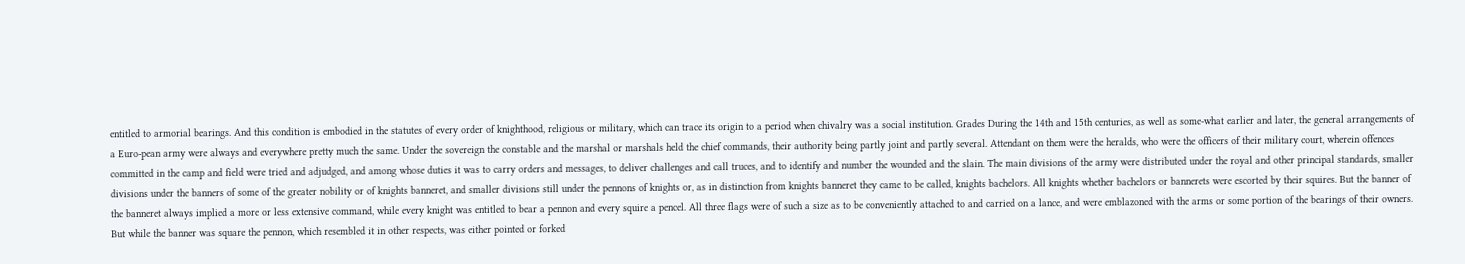entitled to armorial bearings. And this condition is embodied in the statutes of every order of knighthood, religious or military, which can trace its origin to a period when chivalry was a social institution. Grades During the 14th and 15th centuries, as well as some-what earlier and later, the general arrangements of a Euro-pean army were always and everywhere pretty much the same. Under the sovereign the constable and the marshal or marshals held the chief commands, their authority being partly joint and partly several. Attendant on them were the heralds, who were the officers of their military court, wherein offences committed in the camp and field were tried and adjudged, and among whose duties it was to carry orders and messages, to deliver challenges and call truces, and to identify and number the wounded and the slain. The main divisions of the army were distributed under the royal and other principal standards, smaller divisions under the banners of some of the greater nobility or of knights banneret, and smaller divisions still under the pennons of knights or, as in distinction from knights banneret they came to be called, knights bachelors. All knights whether bachelors or bannerets were escorted by their squires. But the banner of the banneret always implied a more or less extensive command, while every knight was entitled to bear a pennon and every squire a pencel. All three flags were of such a size as to be conveniently attached to and carried on a lance, and were emblazoned with the arms or some portion of the bearings of their owners. But while the banner was square the pennon, which resembled it in other respects, was either pointed or forked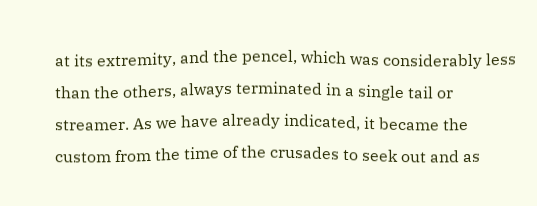at its extremity, and the pencel, which was considerably less than the others, always terminated in a single tail or streamer. As we have already indicated, it became the custom from the time of the crusades to seek out and as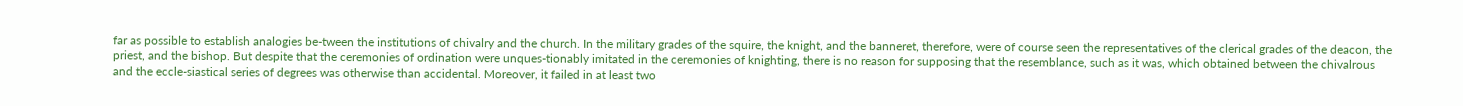far as possible to establish analogies be-tween the institutions of chivalry and the church. In the military grades of the squire, the knight, and the banneret, therefore, were of course seen the representatives of the clerical grades of the deacon, the priest, and the bishop. But despite that the ceremonies of ordination were unques-tionably imitated in the ceremonies of knighting, there is no reason for supposing that the resemblance, such as it was, which obtained between the chivalrous and the eccle-siastical series of degrees was otherwise than accidental. Moreover, it failed in at least two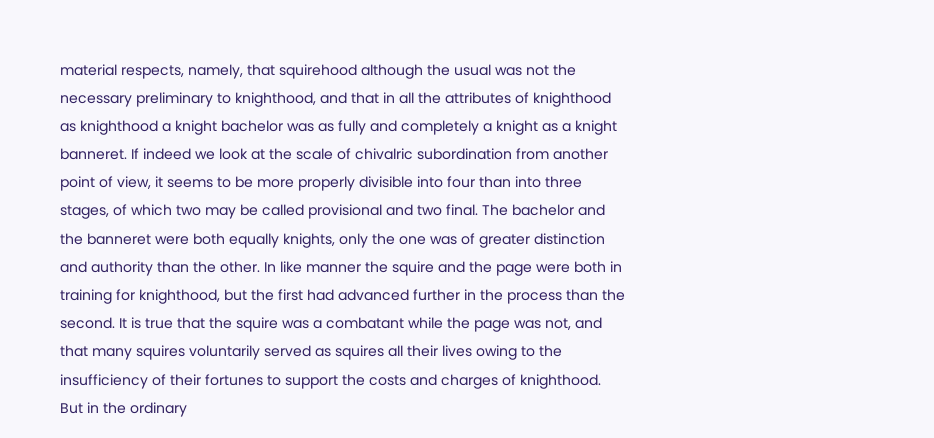material respects, namely, that squirehood although the usual was not the necessary preliminary to knighthood, and that in all the attributes of knighthood as knighthood a knight bachelor was as fully and completely a knight as a knight banneret. If indeed we look at the scale of chivalric subordination from another point of view, it seems to be more properly divisible into four than into three stages, of which two may be called provisional and two final. The bachelor and the banneret were both equally knights, only the one was of greater distinction and authority than the other. In like manner the squire and the page were both in training for knighthood, but the first had advanced further in the process than the second. It is true that the squire was a combatant while the page was not, and that many squires voluntarily served as squires all their lives owing to the insufficiency of their fortunes to support the costs and charges of knighthood. But in the ordinary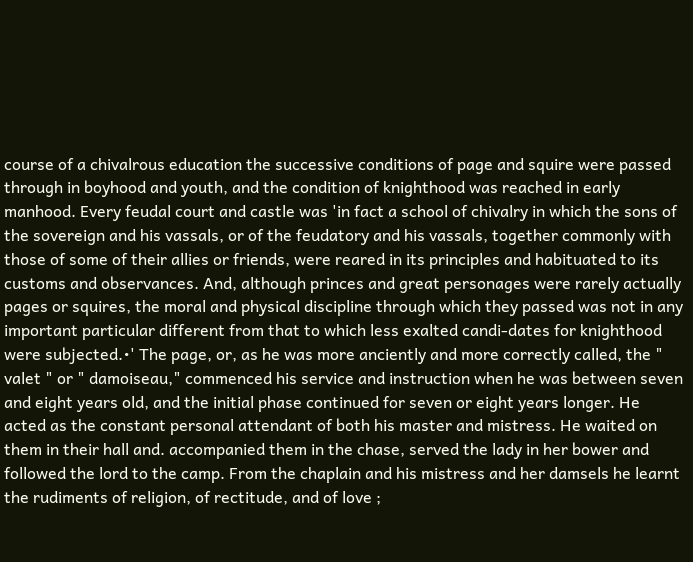course of a chivalrous education the successive conditions of page and squire were passed through in boyhood and youth, and the condition of knighthood was reached in early manhood. Every feudal court and castle was 'in fact a school of chivalry in which the sons of the sovereign and his vassals, or of the feudatory and his vassals, together commonly with those of some of their allies or friends, were reared in its principles and habituated to its customs and observances. And, although princes and great personages were rarely actually pages or squires, the moral and physical discipline through which they passed was not in any important particular different from that to which less exalted candi-dates for knighthood were subjected.•' The page, or, as he was more anciently and more correctly called, the " valet " or " damoiseau," commenced his service and instruction when he was between seven and eight years old, and the initial phase continued for seven or eight years longer. He acted as the constant personal attendant of both his master and mistress. He waited on them in their hall and. accompanied them in the chase, served the lady in her bower and followed the lord to the camp. From the chaplain and his mistress and her damsels he learnt the rudiments of religion, of rectitude, and of love ;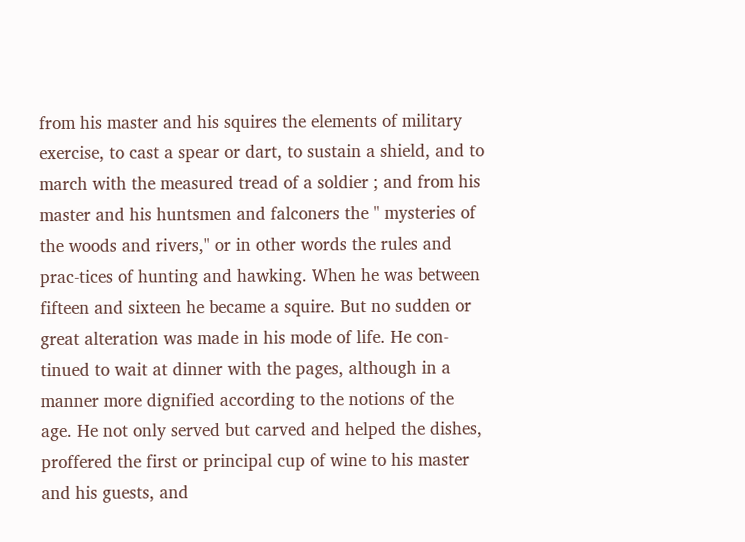from his master and his squires the elements of military exercise, to cast a spear or dart, to sustain a shield, and to march with the measured tread of a soldier ; and from his master and his huntsmen and falconers the " mysteries of the woods and rivers," or in other words the rules and prac-tices of hunting and hawking. When he was between fifteen and sixteen he became a squire. But no sudden or great alteration was made in his mode of life. He con-tinued to wait at dinner with the pages, although in a manner more dignified according to the notions of the age. He not only served but carved and helped the dishes, proffered the first or principal cup of wine to his master and his guests, and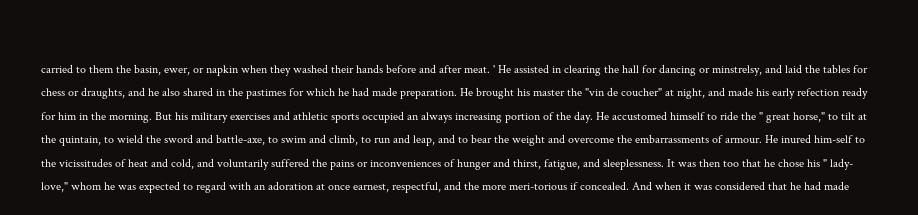carried to them the basin, ewer, or napkin when they washed their hands before and after meat. ' He assisted in clearing the hall for dancing or minstrelsy, and laid the tables for chess or draughts, and he also shared in the pastimes for which he had made preparation. He brought his master the "vin de coucher" at night, and made his early refection ready for him in the morning. But his military exercises and athletic sports occupied an always increasing portion of the day. He accustomed himself to ride the " great horse," to tilt at the quintain, to wield the sword and battle-axe, to swim and climb, to run and leap, and to bear the weight and overcome the embarrassments of armour. He inured him-self to the vicissitudes of heat and cold, and voluntarily suffered the pains or inconveniences of hunger and thirst, fatigue, and sleeplessness. It was then too that he chose his " lady-love," whom he was expected to regard with an adoration at once earnest, respectful, and the more meri-torious if concealed. And when it was considered that he had made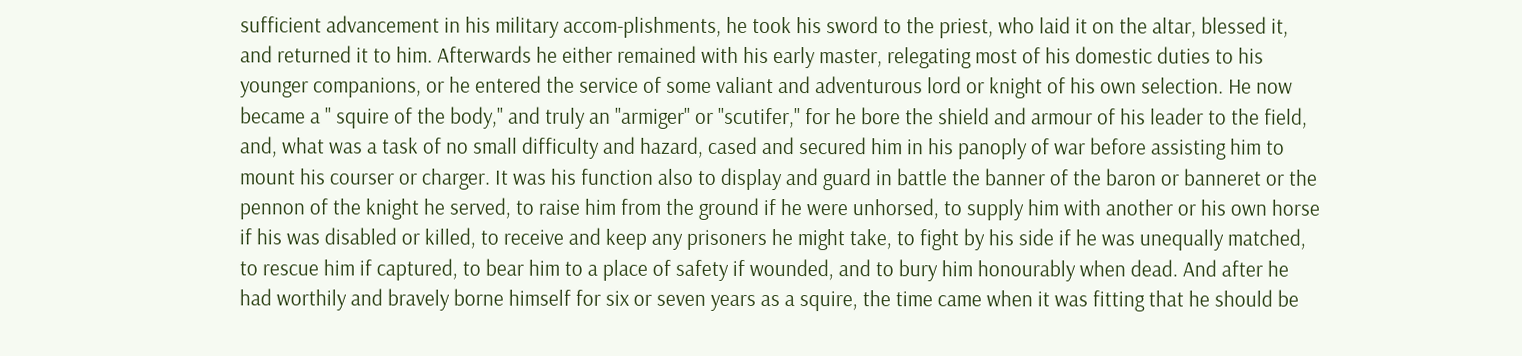sufficient advancement in his military accom-plishments, he took his sword to the priest, who laid it on the altar, blessed it, and returned it to him. Afterwards he either remained with his early master, relegating most of his domestic duties to his younger companions, or he entered the service of some valiant and adventurous lord or knight of his own selection. He now became a " squire of the body," and truly an "armiger" or "scutifer," for he bore the shield and armour of his leader to the field, and, what was a task of no small difficulty and hazard, cased and secured him in his panoply of war before assisting him to mount his courser or charger. It was his function also to display and guard in battle the banner of the baron or banneret or the pennon of the knight he served, to raise him from the ground if he were unhorsed, to supply him with another or his own horse if his was disabled or killed, to receive and keep any prisoners he might take, to fight by his side if he was unequally matched, to rescue him if captured, to bear him to a place of safety if wounded, and to bury him honourably when dead. And after he had worthily and bravely borne himself for six or seven years as a squire, the time came when it was fitting that he should be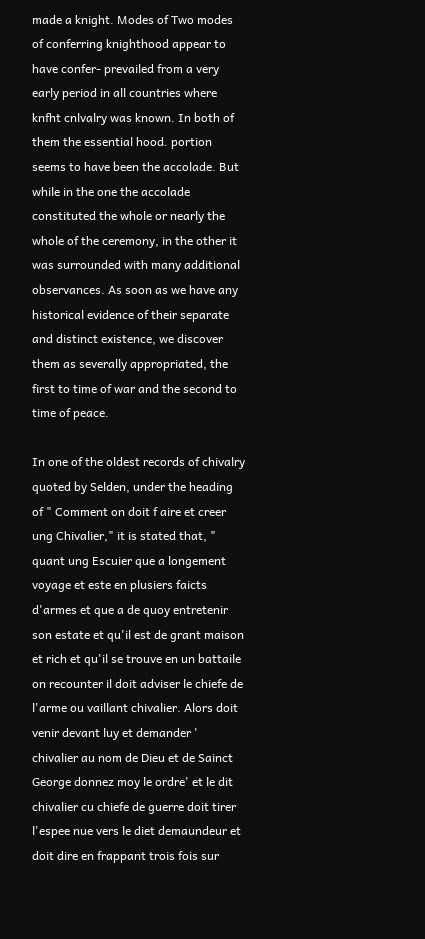made a knight. Modes of Two modes of conferring knighthood appear to have confer- prevailed from a very early period in all countries where knfht cnlvalry was known. In both of them the essential hood. portion seems to have been the accolade. But while in the one the accolade constituted the whole or nearly the whole of the ceremony, in the other it was surrounded with many additional observances. As soon as we have any historical evidence of their separate and distinct existence, we discover them as severally appropriated, the first to time of war and the second to time of peace.

In one of the oldest records of chivalry quoted by Selden, under the heading of " Comment on doit f aire et creer ung Chivalier," it is stated that, " quant ung Escuier que a longement voyage et este en plusiers faicts d'armes et que a de quoy entretenir son estate et qu'il est de grant maison et rich et qu'il se trouve en un battaile on recounter il doit adviser le chiefe de l'arme ou vaillant chivalier. Alors doit venir devant luy et demander ' chivalier au nom de Dieu et de Sainct George donnez moy le ordre' et le dit chivalier cu chiefe de guerre doit tirer l'espee nue vers le diet demaundeur et doit dire en frappant trois fois sur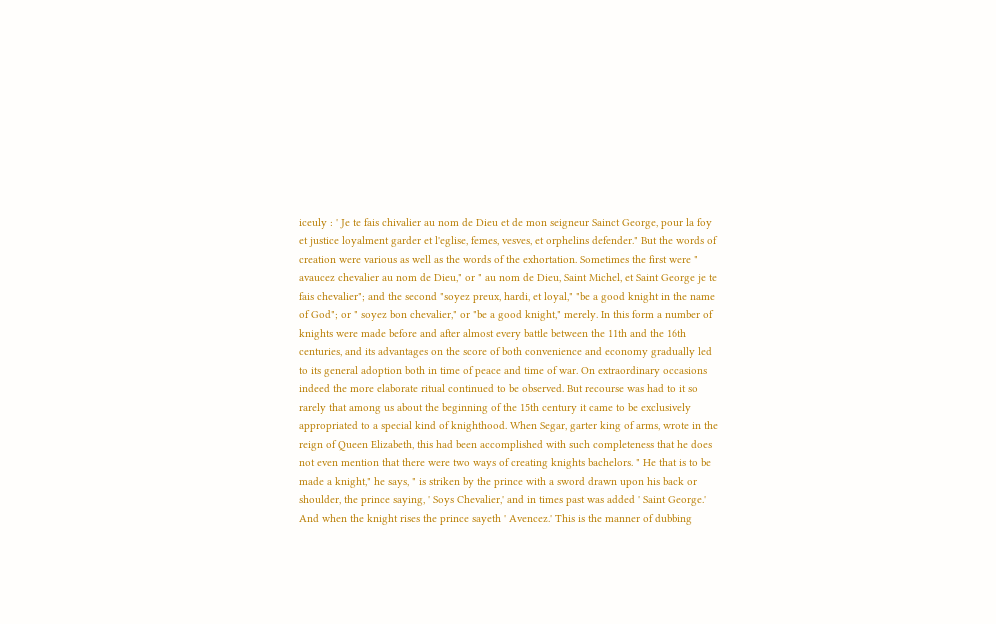iceuly : ' Je te fais chivalier au nom de Dieu et de mon seigneur Sainct George, pour la foy et justice loyalment garder et l'eglise, femes, vesves, et orphelins defender." But the words of creation were various as well as the words of the exhortation. Sometimes the first were " avaucez chevalier au nom de Dieu," or " au nom de Dieu, Saint Michel, et Saint George je te fais chevalier"; and the second "soyez preux, hardi, et loyal," "be a good knight in the name of God"; or " soyez bon chevalier," or "be a good knight," merely. In this form a number of knights were made before and after almost every battle between the 11th and the 16th centuries, and its advantages on the score of both convenience and economy gradually led to its general adoption both in time of peace and time of war. On extraordinary occasions indeed the more elaborate ritual continued to be observed. But recourse was had to it so rarely that among us about the beginning of the 15th century it came to be exclusively appropriated to a special kind of knighthood. When Segar, garter king of arms, wrote in the reign of Queen Elizabeth, this had been accomplished with such completeness that he does not even mention that there were two ways of creating knights bachelors. " He that is to be made a knight," he says, " is striken by the prince with a sword drawn upon his back or shoulder, the prince saying, ' Soys Chevalier,' and in times past was added ' Saint George.' And when the knight rises the prince sayeth ' Avencez.' This is the manner of dubbing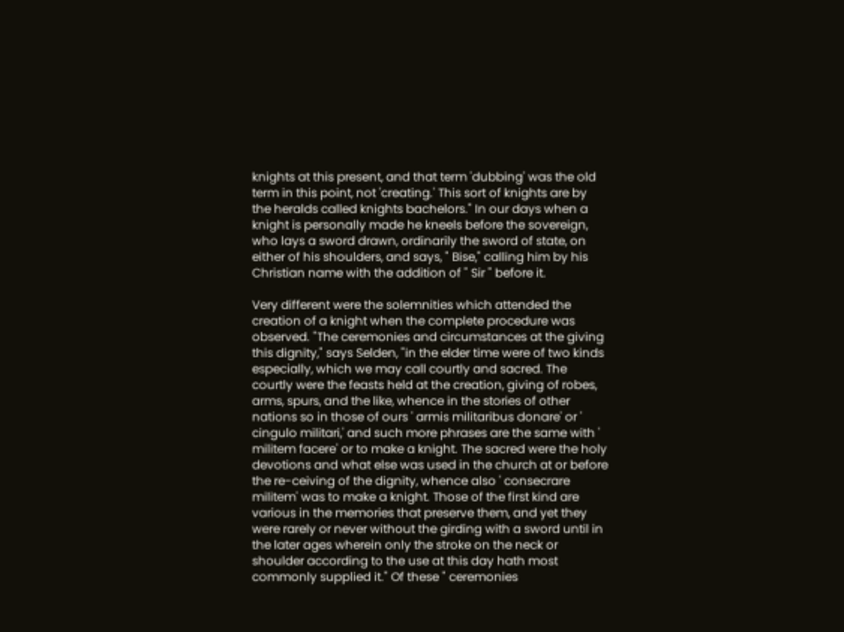knights at this present, and that term 'dubbing' was the old term in this point, not 'creating.' This sort of knights are by the heralds called knights bachelors." In our days when a knight is personally made he kneels before the sovereign, who lays a sword drawn, ordinarily the sword of state, on either of his shoulders, and says, " Bise," calling him by his Christian name with the addition of " Sir " before it.

Very different were the solemnities which attended the creation of a knight when the complete procedure was observed. "The ceremonies and circumstances at the giving this dignity," says Selden, "in the elder time were of two kinds especially, which we may call courtly and sacred. The courtly were the feasts held at the creation, giving of robes, arms, spurs, and the like, whence in the stories of other nations so in those of ours ' armis militaribus donare' or ' cingulo militari,' and such more phrases are the same with ' militem facere' or to make a knight. The sacred were the holy devotions and what else was used in the church at or before the re-ceiving of the dignity, whence also ' consecrare militem' was to make a knight. Those of the first kind are various in the memories that preserve them, and yet they were rarely or never without the girding with a sword until in the later ages wherein only the stroke on the neck or shoulder according to the use at this day hath most commonly supplied it." Of these " ceremonies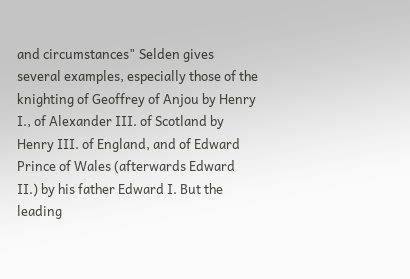and circumstances" Selden gives several examples, especially those of the knighting of Geoffrey of Anjou by Henry I., of Alexander III. of Scotland by Henry III. of England, and of Edward Prince of Wales (afterwards Edward II.) by his father Edward I. But the leading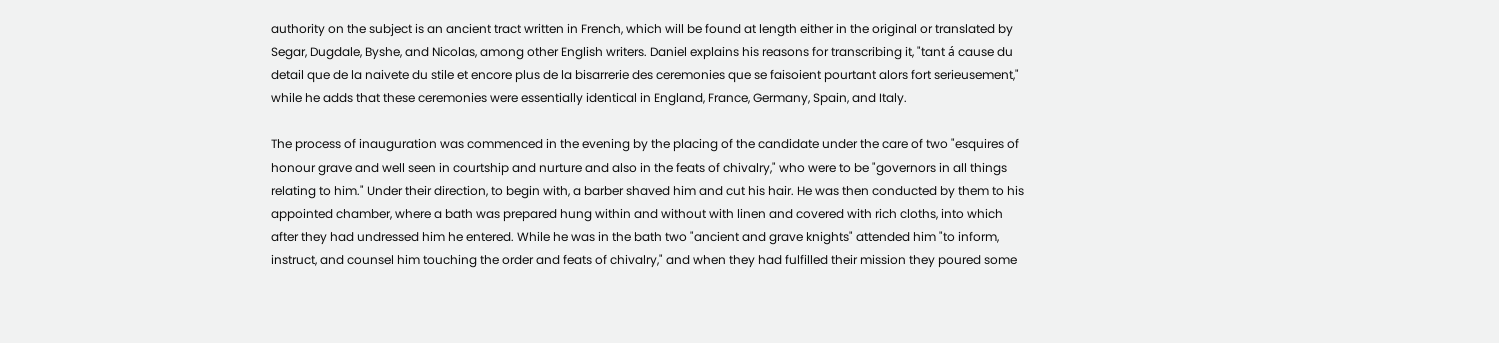authority on the subject is an ancient tract written in French, which will be found at length either in the original or translated by Segar, Dugdale, Byshe, and Nicolas, among other English writers. Daniel explains his reasons for transcribing it, "tant á cause du detail que de la naivete du stile et encore plus de la bisarrerie des ceremonies que se faisoient pourtant alors fort serieusement," while he adds that these ceremonies were essentially identical in England, France, Germany, Spain, and Italy.

The process of inauguration was commenced in the evening by the placing of the candidate under the care of two "esquires of honour grave and well seen in courtship and nurture and also in the feats of chivalry," who were to be "governors in all things relating to him." Under their direction, to begin with, a barber shaved him and cut his hair. He was then conducted by them to his appointed chamber, where a bath was prepared hung within and without with linen and covered with rich cloths, into which after they had undressed him he entered. While he was in the bath two "ancient and grave knights" attended him "to inform, instruct, and counsel him touching the order and feats of chivalry," and when they had fulfilled their mission they poured some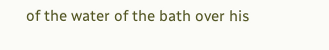of the water of the bath over his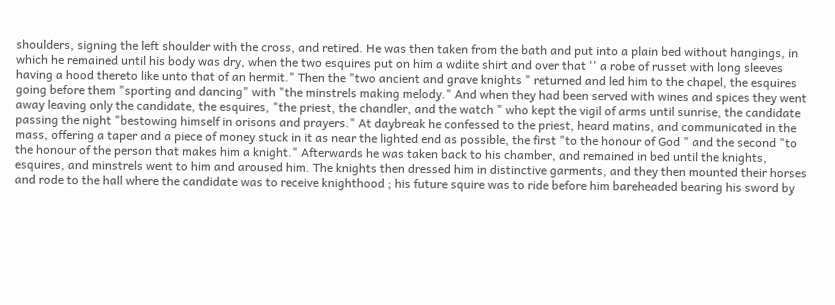shoulders, signing the left shoulder with the cross, and retired. He was then taken from the bath and put into a plain bed without hangings, in which he remained until his body was dry, when the two esquires put on him a wdiite shirt and over that '' a robe of russet with long sleeves having a hood thereto like unto that of an hermit." Then the "two ancient and grave knights " returned and led him to the chapel, the esquires going before them "sporting and dancing" with "the minstrels making melody." And when they had been served with wines and spices they went away leaving only the candidate, the esquires, "the priest, the chandler, and the watch " who kept the vigil of arms until sunrise, the candidate passing the night "bestowing himself in orisons and prayers." At daybreak he confessed to the priest, heard matins, and communicated in the mass, offering a taper and a piece of money stuck in it as near the lighted end as possible, the first "to the honour of God " and the second "to the honour of the person that makes him a knight." Afterwards he was taken back to his chamber, and remained in bed until the knights, esquires, and minstrels went to him and aroused him. The knights then dressed him in distinctive garments, and they then mounted their horses and rode to the hall where the candidate was to receive knighthood ; his future squire was to ride before him bareheaded bearing his sword by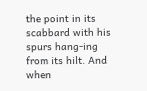the point in its scabbard with his spurs hang-ing from its hilt. And when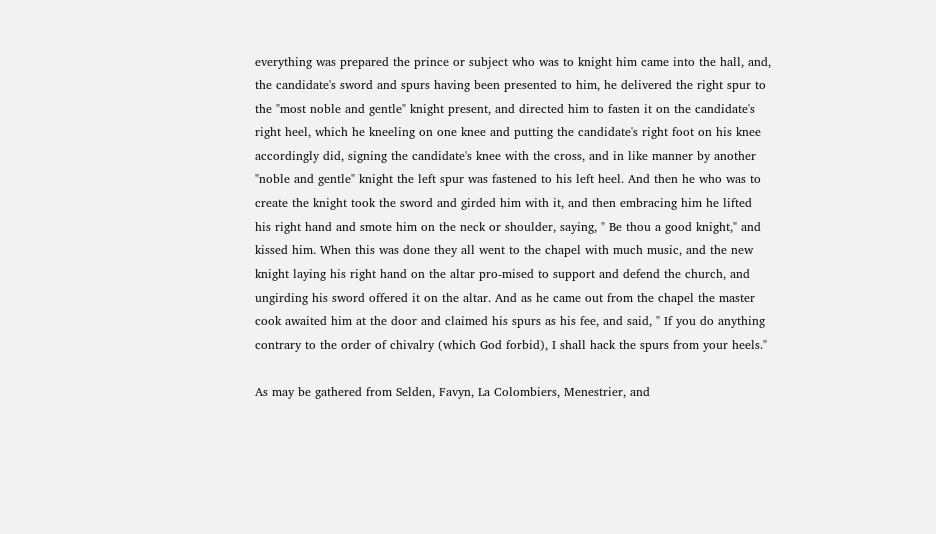everything was prepared the prince or subject who was to knight him came into the hall, and, the candidate's sword and spurs having been presented to him, he delivered the right spur to the "most noble and gentle" knight present, and directed him to fasten it on the candidate's right heel, which he kneeling on one knee and putting the candidate's right foot on his knee accordingly did, signing the candidate's knee with the cross, and in like manner by another "noble and gentle" knight the left spur was fastened to his left heel. And then he who was to create the knight took the sword and girded him with it, and then embracing him he lifted his right hand and smote him on the neck or shoulder, saying, " Be thou a good knight," and kissed him. When this was done they all went to the chapel with much music, and the new knight laying his right hand on the altar pro-mised to support and defend the church, and ungirding his sword offered it on the altar. And as he came out from the chapel the master cook awaited him at the door and claimed his spurs as his fee, and said, " If you do anything contrary to the order of chivalry (which God forbid), I shall hack the spurs from your heels."

As may be gathered from Selden, Favyn, La Colombiers, Menestrier, and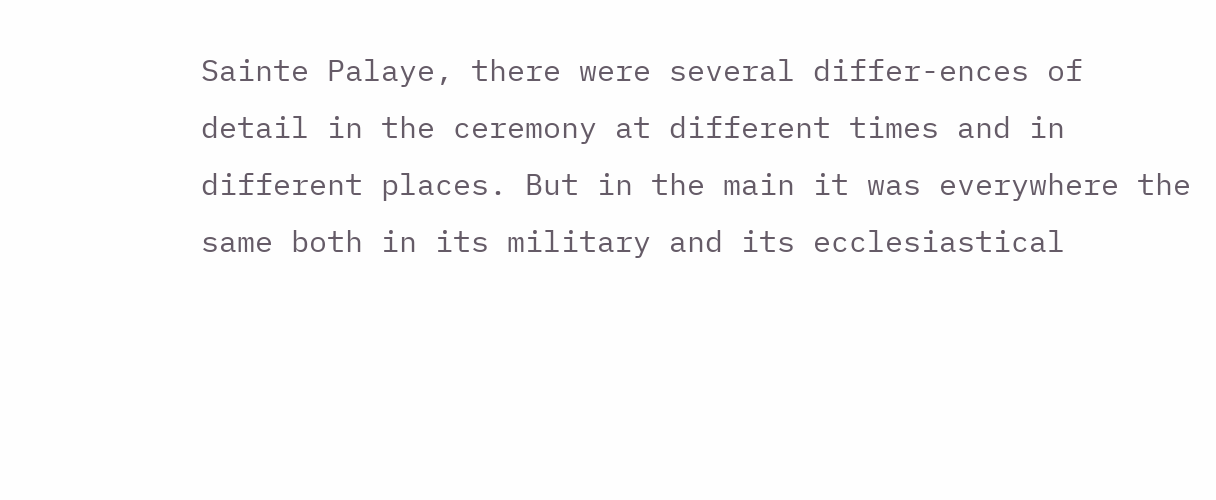Sainte Palaye, there were several differ-ences of detail in the ceremony at different times and in different places. But in the main it was everywhere the same both in its military and its ecclesiastical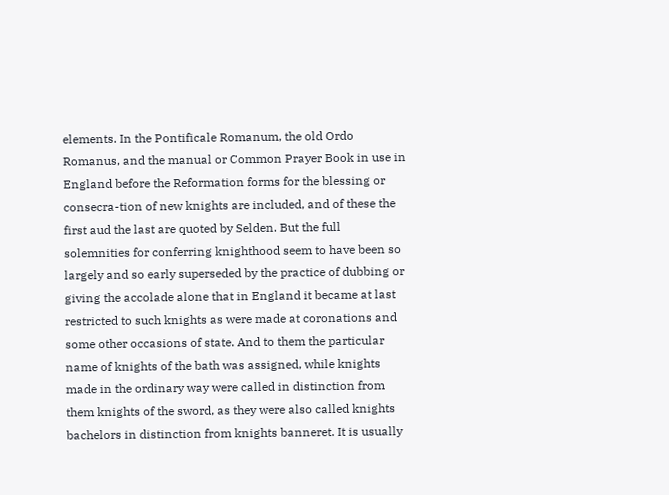elements. In the Pontificale Romanum, the old Ordo Romanus, and the manual or Common Prayer Book in use in England before the Reformation forms for the blessing or consecra-tion of new knights are included, and of these the first aud the last are quoted by Selden. But the full solemnities for conferring knighthood seem to have been so largely and so early superseded by the practice of dubbing or giving the accolade alone that in England it became at last restricted to such knights as were made at coronations and some other occasions of state. And to them the particular name of knights of the bath was assigned, while knights made in the ordinary way were called in distinction from them knights of the sword, as they were also called knights bachelors in distinction from knights banneret. It is usually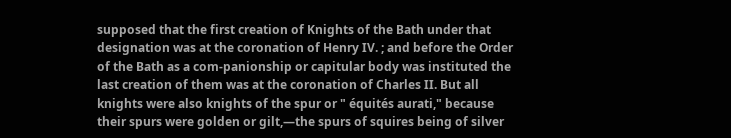supposed that the first creation of Knights of the Bath under that designation was at the coronation of Henry IV. ; and before the Order of the Bath as a com-panionship or capitular body was instituted the last creation of them was at the coronation of Charles II. But all knights were also knights of the spur or " équités aurati," because their spurs were golden or gilt,—the spurs of squires being of silver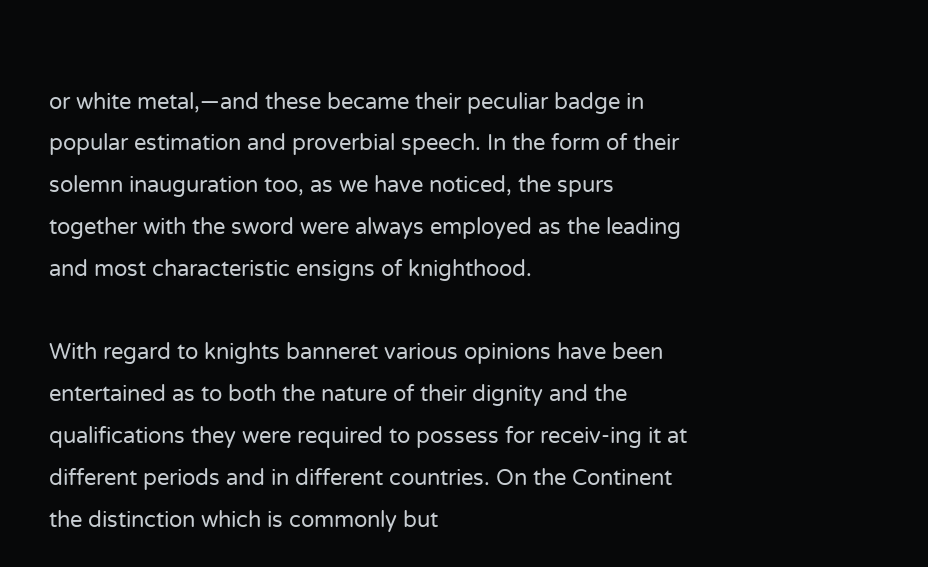or white metal,—and these became their peculiar badge in popular estimation and proverbial speech. In the form of their solemn inauguration too, as we have noticed, the spurs together with the sword were always employed as the leading and most characteristic ensigns of knighthood.

With regard to knights banneret various opinions have been entertained as to both the nature of their dignity and the qualifications they were required to possess for receiv-ing it at different periods and in different countries. On the Continent the distinction which is commonly but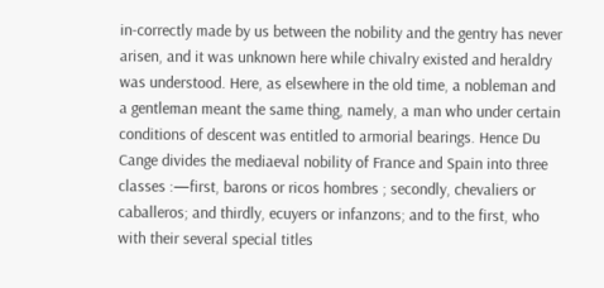in-correctly made by us between the nobility and the gentry has never arisen, and it was unknown here while chivalry existed and heraldry was understood. Here, as elsewhere in the old time, a nobleman and a gentleman meant the same thing, namely, a man who under certain conditions of descent was entitled to armorial bearings. Hence Du Cange divides the mediaeval nobility of France and Spain into three classes :—first, barons or ricos hombres ; secondly, chevaliers or caballeros; and thirdly, ecuyers or infanzons; and to the first, who with their several special titles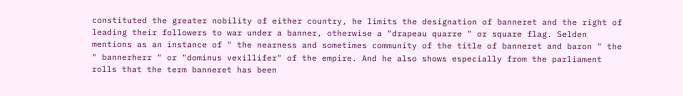constituted the greater nobility of either country, he limits the designation of banneret and the right of leading their followers to war under a banner, otherwise a "drapeau quarre " or square flag. Selden mentions as an instance of " the nearness and sometimes community of the title of banneret and baron " the " bannerherr " or "dominus vexillifer" of the empire. And he also shows especially from the parliament rolls that the term banneret has been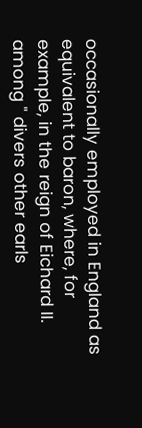occasionally employed in England as equivalent to baron, where, for example, in the reign of Eichard II. among " divers other earls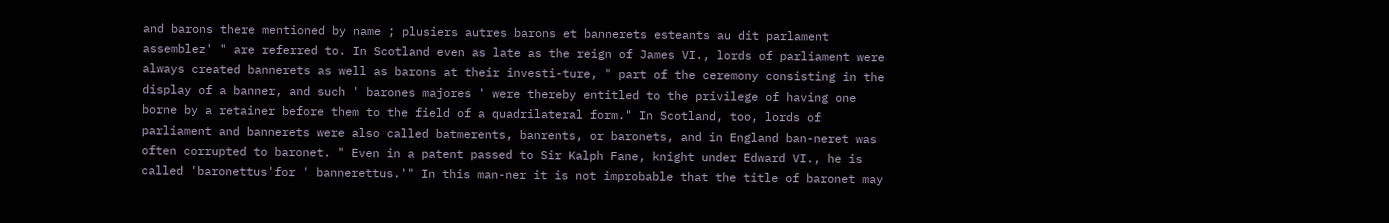and barons there mentioned by name ; plusiers autres barons et bannerets esteants au dit parlament assemblez' " are referred to. In Scotland even as late as the reign of James VI., lords of parliament were always created bannerets as well as barons at their investi-ture, " part of the ceremony consisting in the display of a banner, and such ' barones majores ' were thereby entitled to the privilege of having one borne by a retainer before them to the field of a quadrilateral form." In Scotland, too, lords of parliament and bannerets were also called batmerents, banrents, or baronets, and in England ban-neret was often corrupted to baronet. " Even in a patent passed to Sir Kalph Fane, knight under Edward VI., he is called 'baronettus'for ' bannerettus.'" In this man-ner it is not improbable that the title of baronet may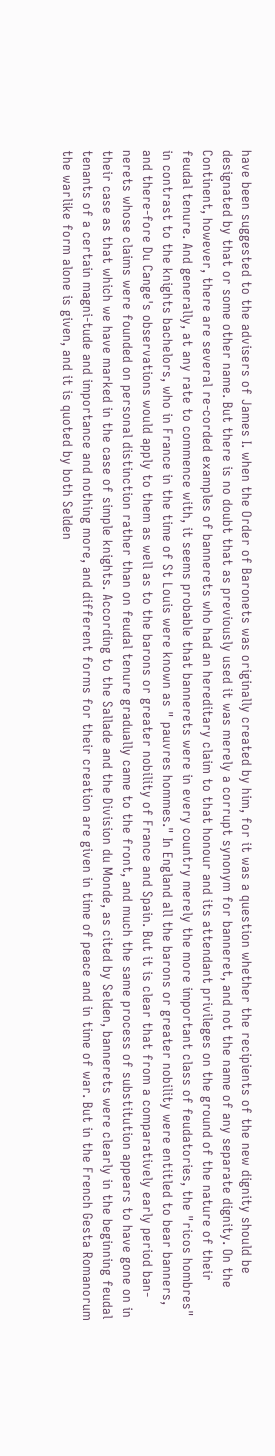have been suggested to the advisers of James I. when the Order of Baronets was originally created by him, for it was a question whether the recipients of the new dignity should be designated by that or some other name. But there is no doubt that as previously used it was merely a corrupt synonym for banneret, and not the name of any separate dignity. On the Continent, however, there are several re-corded examples of bannerets who had an hereditary claim to that honour and its attendant privileges on the ground of the nature of their feudal tenure. And generally, at any rate to commence with, it seems probable that bannerets were in every country merely the more important class of feudatories, the "ricos hombres" in contrast to the knights bachelors, who in France in the time of St Louis were known as " pauvres hommes." In England all the barons or greater nobility were entitled to bear banners, and there-fore Du Cange's observations would apply to them as well as to the barons or greater nobility of France and Spain. But it is clear that from a comparatively early period ban-nerets whose claims were founded on personal distinction rather than on feudal tenure gradually came to the front, and much the same process of substitution appears to have gone on in their case as that which we have marked in the case of simple knights. According to the Sallade and the Division du Monde, as cited by Selden, bannerets were clearly in the beginning feudal tenants of a certain magni-tude and importance and nothing more, and different forms for their creation are given in time of peace and in time of war. But in the French Gesta Romanorum the warlike form alone is given, and it is quoted by both Selden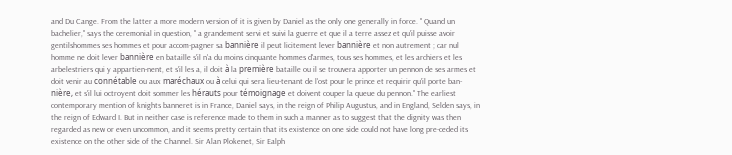and Du Cange. From the latter a more modern version of it is given by Daniel as the only one generally in force. " Quand un bachelier," says the ceremonial in question, " a grandement servi et suivi la guerre et que il a terre assez et qu'il puisse avoir gentilshommes ses hommes et pour accom-pagner sa bannière il peut licitement lever bannière et non autrement ; car nul homme ne doit lever bannière en bataille s'il n'a du moins cinquante hommes d'armes, tous ses hommes, et les archiers et les arbelestriers qui y appartien-nent, et s'il les a, il doit à la première bataille ou il se trouvera apporter un pennon de ses armes et doit venir au connétable ou aux maréchaux ou à celui qui sera lieu-tenant de l'ost pour le prince et requirir qu'il porte ban-nière, et s'il lui octroyent doit sommer les hérauts pour témoignage et doivent couper la queue du pennon." The earliest contemporary mention of knights banneret is in France, Daniel says, in the reign of Philip Augustus, and in England, Selden says, in the reign of Edward I. But in neither case is reference made to them in such a manner as to suggest that the dignity was then regarded as new or even uncommon, and it seems pretty certain that its existence on one side could not have long pre-ceded its existence on the other side of the Channel. Sir Alan Plokenet, Sir Ealph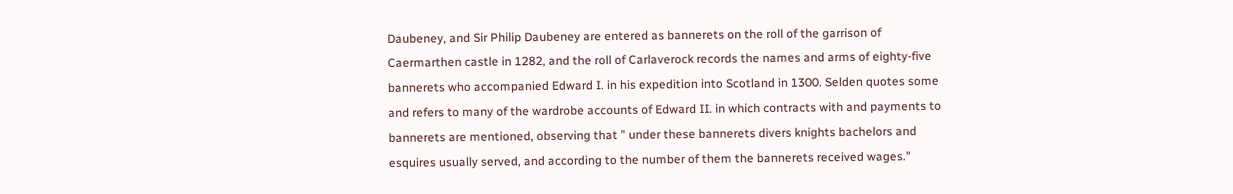Daubeney, and Sir Philip Daubeney are entered as bannerets on the roll of the garrison of Caermarthen castle in 1282, and the roll of Carlaverock records the names and arms of eighty-five bannerets who accompanied Edward I. in his expedition into Scotland in 1300. Selden quotes some and refers to many of the wardrobe accounts of Edward II. in which contracts with and payments to bannerets are mentioned, observing that " under these bannerets divers knights bachelors and esquires usually served, and according to the number of them the bannerets received wages."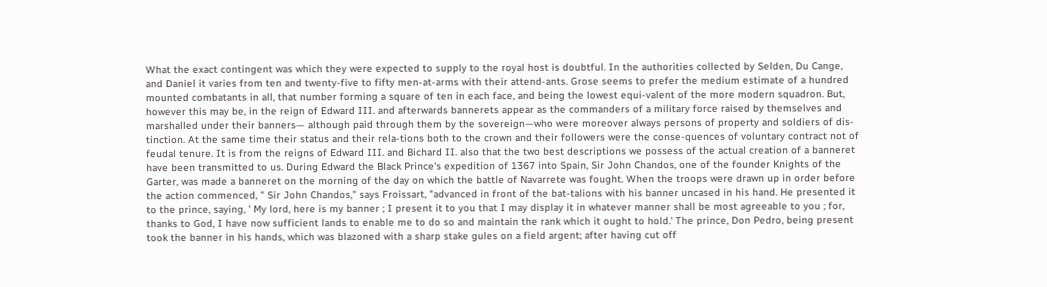What the exact contingent was which they were expected to supply to the royal host is doubtful. In the authorities collected by Selden, Du Cange, and Daniel it varies from ten and twenty-five to fifty men-at-arms with their attend-ants. Grose seems to prefer the medium estimate of a hundred mounted combatants in all, that number forming a square of ten in each face, and being the lowest equi-valent of the more modern squadron. But, however this may be, in the reign of Edward III. and afterwards bannerets appear as the commanders of a military force raised by themselves and marshalled under their banners— although paid through them by the sovereign—who were moreover always persons of property and soldiers of dis-tinction. At the same time their status and their rela-tions both to the crown and their followers were the conse-quences of voluntary contract not of feudal tenure. It is from the reigns of Edward III. and Bichard II. also that the two best descriptions we possess of the actual creation of a banneret have been transmitted to us. During Edward the Black Prince's expedition of 1367 into Spain, Sir John Chandos, one of the founder Knights of the Garter, was made a banneret on the morning of the day on which the battle of Navarrete was fought. When the troops were drawn up in order before the action commenced, " Sir John Chandos," says Froissart, "advanced in front of the bat-talions with his banner uncased in his hand. He presented it to the prince, saying, ' My lord, here is my banner ; I present it to you that I may display it in whatever manner shall be most agreeable to you ; for, thanks to God, I have now sufficient lands to enable me to do so and maintain the rank which it ought to hold.' The prince, Don Pedro, being present took the banner in his hands, which was blazoned with a sharp stake gules on a field argent; after having cut off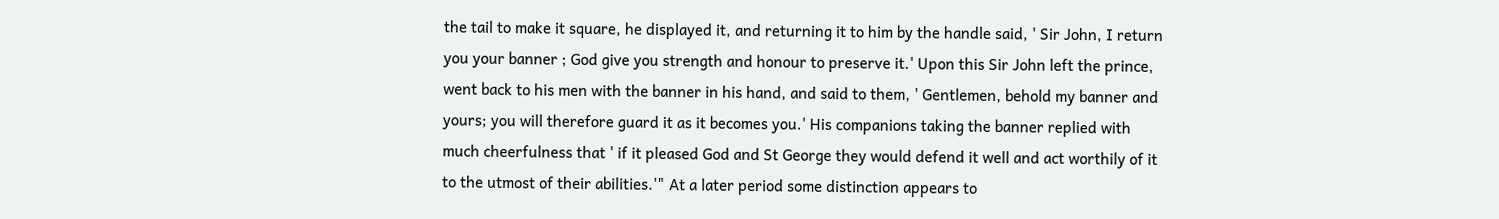the tail to make it square, he displayed it, and returning it to him by the handle said, ' Sir John, I return you your banner ; God give you strength and honour to preserve it.' Upon this Sir John left the prince, went back to his men with the banner in his hand, and said to them, ' Gentlemen, behold my banner and yours; you will therefore guard it as it becomes you.' His companions taking the banner replied with much cheerfulness that ' if it pleased God and St George they would defend it well and act worthily of it to the utmost of their abilities.'" At a later period some distinction appears to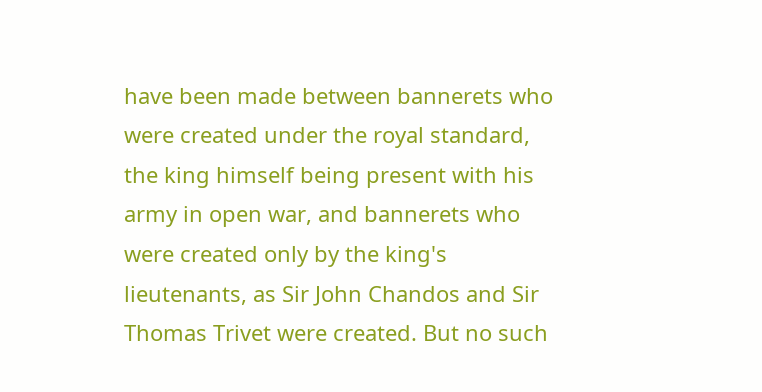have been made between bannerets who were created under the royal standard, the king himself being present with his army in open war, and bannerets who were created only by the king's lieutenants, as Sir John Chandos and Sir Thomas Trivet were created. But no such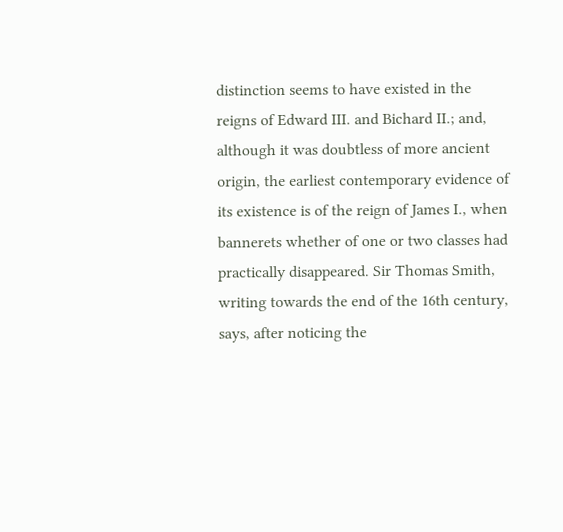distinction seems to have existed in the reigns of Edward III. and Bichard II.; and, although it was doubtless of more ancient origin, the earliest contemporary evidence of its existence is of the reign of James I., when bannerets whether of one or two classes had practically disappeared. Sir Thomas Smith, writing towards the end of the 16th century, says, after noticing the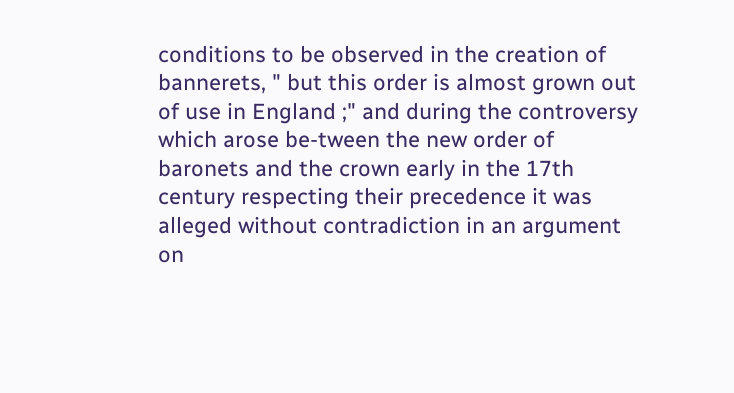conditions to be observed in the creation of bannerets, " but this order is almost grown out of use in England ;" and during the controversy which arose be-tween the new order of baronets and the crown early in the 17th century respecting their precedence it was alleged without contradiction in an argument on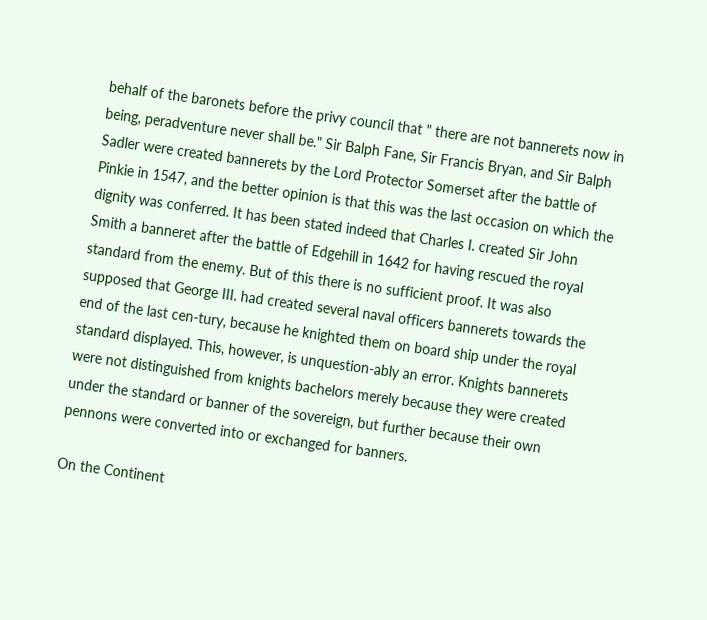behalf of the baronets before the privy council that " there are not bannerets now in being, peradventure never shall be." Sir Balph Fane, Sir Francis Bryan, and Sir Balph Sadler were created bannerets by the Lord Protector Somerset after the battle of Pinkie in 1547, and the better opinion is that this was the last occasion on which the dignity was conferred. It has been stated indeed that Charles I. created Sir John Smith a banneret after the battle of Edgehill in 1642 for having rescued the royal standard from the enemy. But of this there is no sufficient proof. It was also supposed that George III. had created several naval officers bannerets towards the end of the last cen-tury, because he knighted them on board ship under the royal standard displayed. This, however, is unquestion-ably an error. Knights bannerets were not distinguished from knights bachelors merely because they were created under the standard or banner of the sovereign, but further because their own pennons were converted into or exchanged for banners.

On the Continent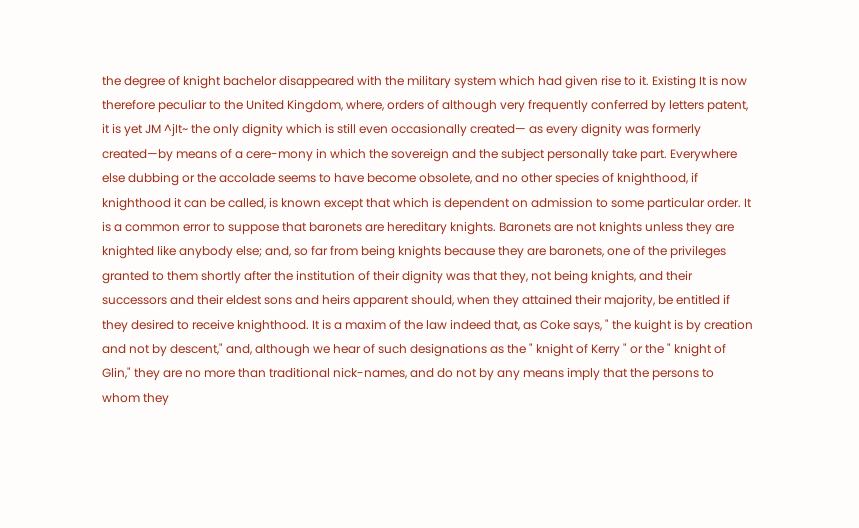the degree of knight bachelor disappeared with the military system which had given rise to it. Existing It is now therefore peculiar to the United Kingdom, where, orders of although very frequently conferred by letters patent, it is yet JM ^jIt~ the only dignity which is still even occasionally created— as every dignity was formerly created—by means of a cere-mony in which the sovereign and the subject personally take part. Everywhere else dubbing or the accolade seems to have become obsolete, and no other species of knighthood, if knighthood it can be called, is known except that which is dependent on admission to some particular order. It is a common error to suppose that baronets are hereditary knights. Baronets are not knights unless they are knighted like anybody else; and, so far from being knights because they are baronets, one of the privileges granted to them shortly after the institution of their dignity was that they, not being knights, and their successors and their eldest sons and heirs apparent should, when they attained their majority, be entitled if they desired to receive knighthood. It is a maxim of the law indeed that, as Coke says, " the kuight is by creation and not by descent," and, although we hear of such designations as the " knight of Kerry " or the " knight of Glin," they are no more than traditional nick-names, and do not by any means imply that the persons to whom they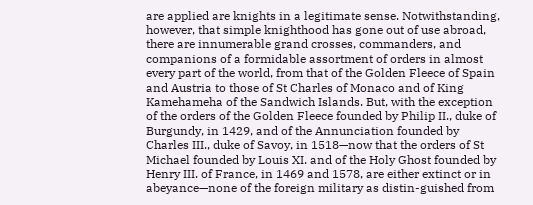are applied are knights in a legitimate sense. Notwithstanding, however, that simple knighthood has gone out of use abroad, there are innumerable grand crosses, commanders, and companions of a formidable assortment of orders in almost every part of the world, from that of the Golden Fleece of Spain and Austria to those of St Charles of Monaco and of King Kamehameha of the Sandwich Islands. But, with the exception of the orders of the Golden Fleece founded by Philip II., duke of Burgundy, in 1429, and of the Annunciation founded by Charles III., duke of Savoy, in 1518—now that the orders of St Michael founded by Louis XI. and of the Holy Ghost founded by Henry III. of France, in 1469 and 1578, are either extinct or in abeyance—none of the foreign military as distin-guished from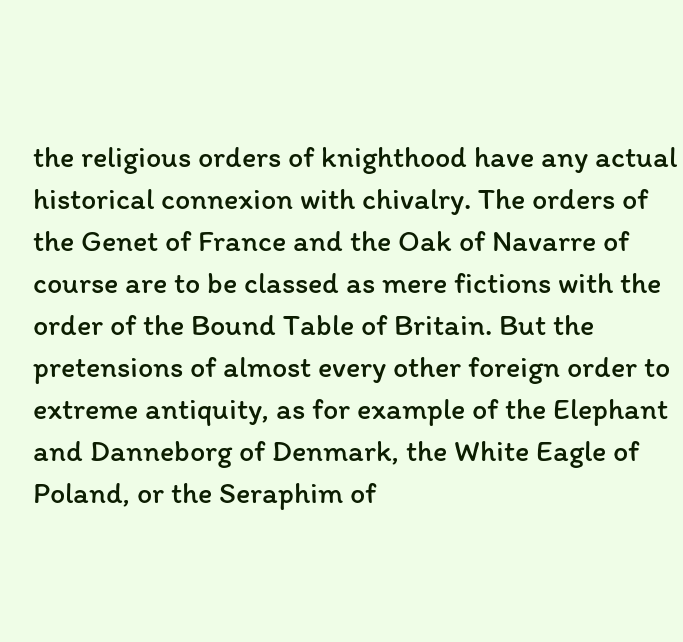the religious orders of knighthood have any actual historical connexion with chivalry. The orders of the Genet of France and the Oak of Navarre of course are to be classed as mere fictions with the order of the Bound Table of Britain. But the pretensions of almost every other foreign order to extreme antiquity, as for example of the Elephant and Danneborg of Denmark, the White Eagle of Poland, or the Seraphim of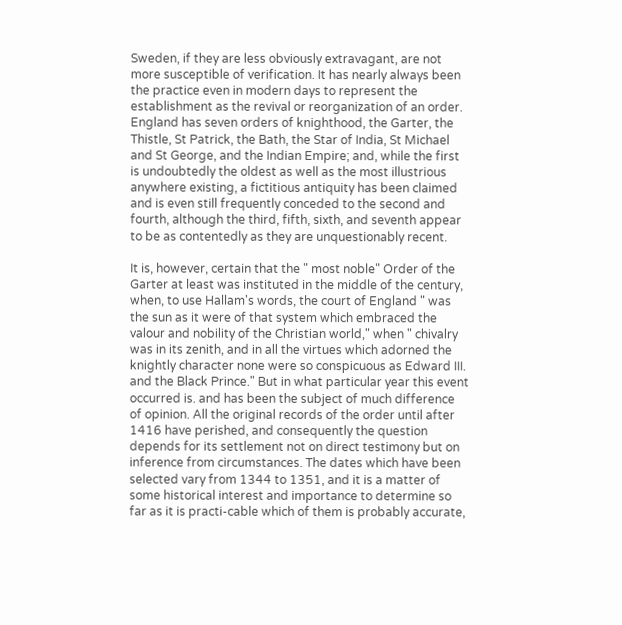Sweden, if they are less obviously extravagant, are not more susceptible of verification. It has nearly always been the practice even in modern days to represent the establishment as the revival or reorganization of an order. England has seven orders of knighthood, the Garter, the Thistle, St Patrick, the Bath, the Star of India, St Michael and St George, and the Indian Empire; and, while the first is undoubtedly the oldest as well as the most illustrious anywhere existing, a fictitious antiquity has been claimed and is even still frequently conceded to the second and
fourth, although the third, fifth, sixth, and seventh appear to be as contentedly as they are unquestionably recent.

It is, however, certain that the " most noble" Order of the Garter at least was instituted in the middle of the century, when, to use Hallam's words, the court of England " was the sun as it were of that system which embraced the valour and nobility of the Christian world," when " chivalry was in its zenith, and in all the virtues which adorned the knightly character none were so conspicuous as Edward III. and the Black Prince." But in what particular year this event occurred is. and has been the subject of much difference of opinion. All the original records of the order until after 1416 have perished, and consequently the question depends for its settlement not on direct testimony but on inference from circumstances. The dates which have been selected vary from 1344 to 1351, and it is a matter of some historical interest and importance to determine so far as it is practi-cable which of them is probably accurate,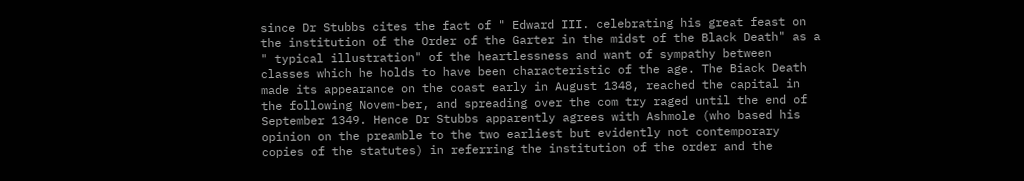since Dr Stubbs cites the fact of " Edward III. celebrating his great feast on the institution of the Order of the Garter in the midst of the Black Death" as a " typical illustration" of the heartlessness and want of sympathy between classes which he holds to have been characteristic of the age. The Biack Death made its appearance on the coast early in August 1348, reached the capital in the following Novem-ber, and spreading over the com try raged until the end of September 1349. Hence Dr Stubbs apparently agrees with Ashmole (who based his opinion on the preamble to the two earliest but evidently not contemporary copies of the statutes) in referring the institution of the order and the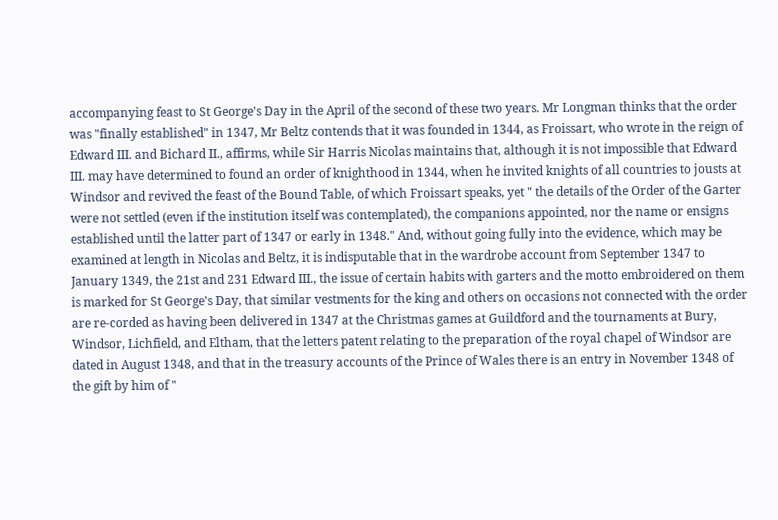accompanying feast to St George's Day in the April of the second of these two years. Mr Longman thinks that the order was "finally established" in 1347, Mr Beltz contends that it was founded in 1344, as Froissart, who wrote in the reign of Edward III. and Bichard II., affirms, while Sir Harris Nicolas maintains that, although it is not impossible that Edward III. may have determined to found an order of knighthood in 1344, when he invited knights of all countries to jousts at Windsor and revived the feast of the Bound Table, of which Froissart speaks, yet " the details of the Order of the Garter were not settled (even if the institution itself was contemplated), the companions appointed, nor the name or ensigns established until the latter part of 1347 or early in 1348." And, without going fully into the evidence, which may be examined at length in Nicolas and Beltz, it is indisputable that in the wardrobe account from September 1347 to January 1349, the 21st and 231 Edward III., the issue of certain habits with garters and the motto embroidered on them is marked for St George's Day, that similar vestments for the king and others on occasions not connected with the order are re-corded as having been delivered in 1347 at the Christmas games at Guildford and the tournaments at Bury, Windsor, Lichfield, and Eltham, that the letters patent relating to the preparation of the royal chapel of Windsor are dated in August 1348, and that in the treasury accounts of the Prince of Wales there is an entry in November 1348 of the gift by him of "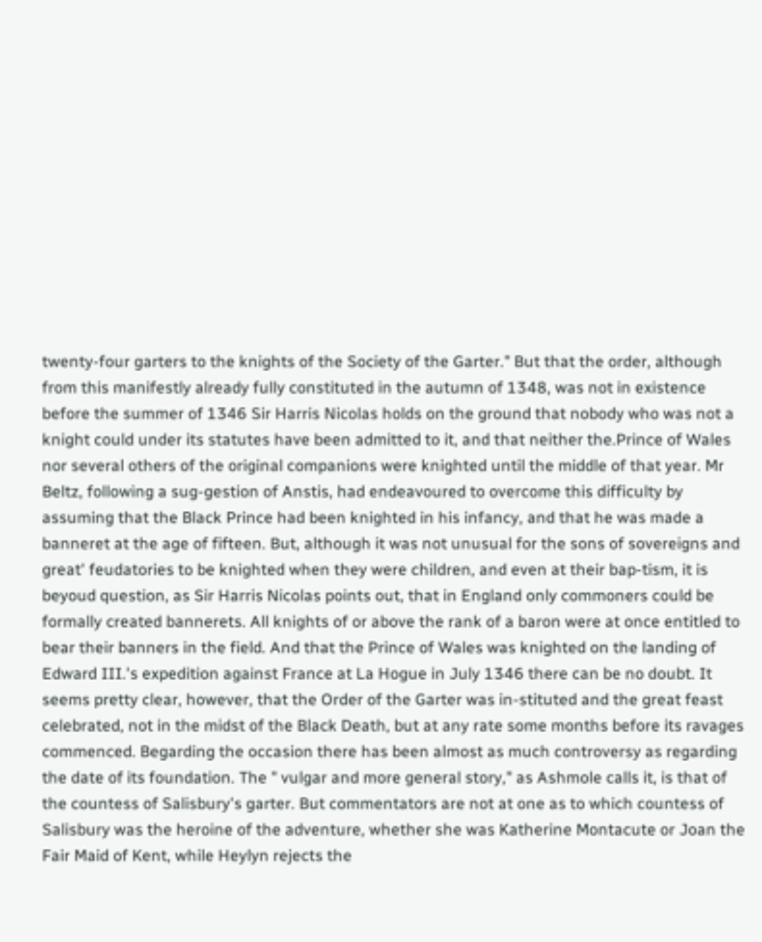twenty-four garters to the knights of the Society of the Garter." But that the order, although from this manifestly already fully constituted in the autumn of 1348, was not in existence before the summer of 1346 Sir Harris Nicolas holds on the ground that nobody who was not a knight could under its statutes have been admitted to it, and that neither the.Prince of Wales nor several others of the original companions were knighted until the middle of that year. Mr Beltz, following a sug-gestion of Anstis, had endeavoured to overcome this difficulty by assuming that the Black Prince had been knighted in his infancy, and that he was made a banneret at the age of fifteen. But, although it was not unusual for the sons of sovereigns and great' feudatories to be knighted when they were children, and even at their bap-tism, it is beyoud question, as Sir Harris Nicolas points out, that in England only commoners could be formally created bannerets. All knights of or above the rank of a baron were at once entitled to bear their banners in the field. And that the Prince of Wales was knighted on the landing of Edward III.'s expedition against France at La Hogue in July 1346 there can be no doubt. It seems pretty clear, however, that the Order of the Garter was in-stituted and the great feast celebrated, not in the midst of the Black Death, but at any rate some months before its ravages commenced. Begarding the occasion there has been almost as much controversy as regarding the date of its foundation. The " vulgar and more general story," as Ashmole calls it, is that of the countess of Salisbury's garter. But commentators are not at one as to which countess of Salisbury was the heroine of the adventure, whether she was Katherine Montacute or Joan the Fair Maid of Kent, while Heylyn rejects the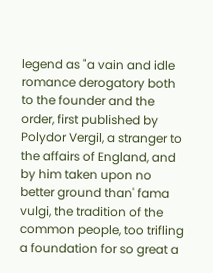legend as "a vain and idle romance derogatory both to the founder and the order, first published by Polydor Vergil, a stranger to the affairs of England, and by him taken upon no better ground than' fama vulgi, the tradition of the common people, too trifling a foundation for so great a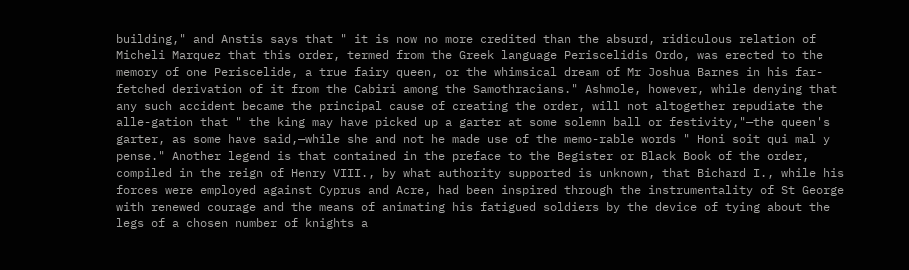building," and Anstis says that " it is now no more credited than the absurd, ridiculous relation of Micheli Marquez that this order, termed from the Greek language Periscelidis Ordo, was erected to the memory of one Periscelide, a true fairy queen, or the whimsical dream of Mr Joshua Barnes in his far-fetched derivation of it from the Cabiri among the Samothracians." Ashmole, however, while denying that any such accident became the principal cause of creating the order, will not altogether repudiate the alle-gation that " the king may have picked up a garter at some solemn ball or festivity,"—the queen's garter, as some have said,—while she and not he made use of the memo-rable words " Honi soit qui mal y pense." Another legend is that contained in the preface to the Begister or Black Book of the order, compiled in the reign of Henry VIII., by what authority supported is unknown, that Bichard I., while his forces were employed against Cyprus and Acre, had been inspired through the instrumentality of St George with renewed courage and the means of animating his fatigued soldiers by the device of tying about the legs of a chosen number of knights a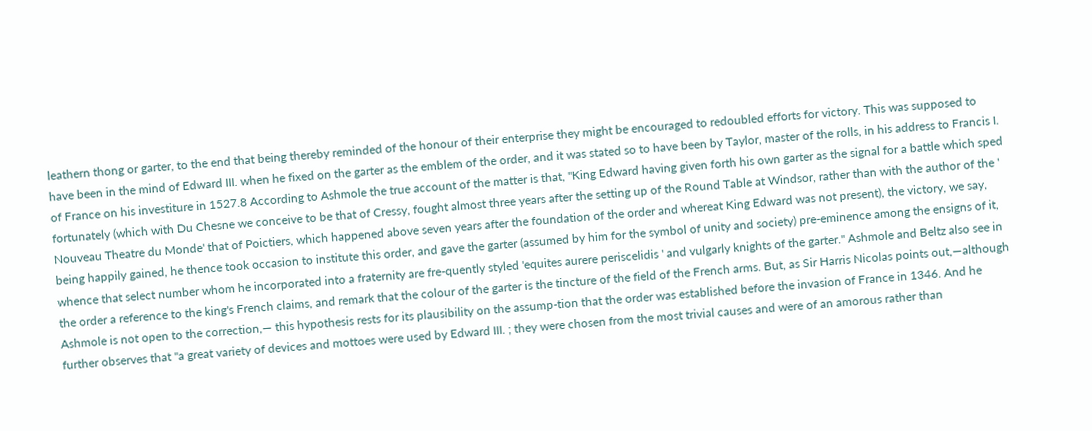leathern thong or garter, to the end that being thereby reminded of the honour of their enterprise they might be encouraged to redoubled efforts for victory. This was supposed to have been in the mind of Edward III. when he fixed on the garter as the emblem of the order, and it was stated so to have been by Taylor, master of the rolls, in his address to Francis I. of France on his investiture in 1527.8 According to Ashmole the true account of the matter is that, "King Edward having given forth his own garter as the signal for a battle which sped fortunately (which with Du Chesne we conceive to be that of Cressy, fought almost three years after the setting up of the Round Table at Windsor, rather than with the author of the ' Nouveau Theatre du Monde' that of Poictiers, which happened above seven years after the foundation of the order and whereat King Edward was not present), the victory, we say, being happily gained, he thence took occasion to institute this order, and gave the garter (assumed by him for the symbol of unity and society) pre-eminence among the ensigns of it, whence that select number whom he incorporated into a fraternity are fre-quently styled 'equites aurere periscelidis ' and vulgarly knights of the garter." Ashmole and Beltz also see in the order a reference to the king's French claims, and remark that the colour of the garter is the tincture of the field of the French arms. But, as Sir Harris Nicolas points out,—although Ashmole is not open to the correction,— this hypothesis rests for its plausibility on the assump-tion that the order was established before the invasion of France in 1346. And he further observes that "a great variety of devices and mottoes were used by Edward III. ; they were chosen from the most trivial causes and were of an amorous rather than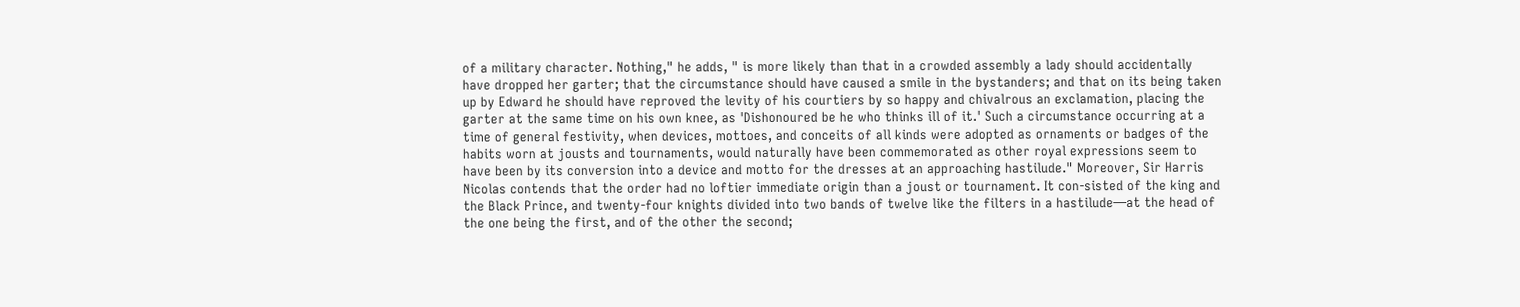of a military character. Nothing," he adds, " is more likely than that in a crowded assembly a lady should accidentally have dropped her garter; that the circumstance should have caused a smile in the bystanders; and that on its being taken up by Edward he should have reproved the levity of his courtiers by so happy and chivalrous an exclamation, placing the garter at the same time on his own knee, as 'Dishonoured be he who thinks ill of it.' Such a circumstance occurring at a time of general festivity, when devices, mottoes, and conceits of all kinds were adopted as ornaments or badges of the habits worn at jousts and tournaments, would naturally have been commemorated as other royal expressions seem to have been by its conversion into a device and motto for the dresses at an approaching hastilude." Moreover, Sir Harris Nicolas contends that the order had no loftier immediate origin than a joust or tournament. It con-sisted of the king and the Black Prince, and twenty-four knights divided into two bands of twelve like the filters in a hastilude—at the head of the one being the first, and of the other the second;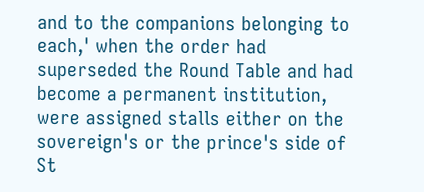and to the companions belonging to each,' when the order had superseded the Round Table and had become a permanent institution, were assigned stalls either on the sovereign's or the prince's side of St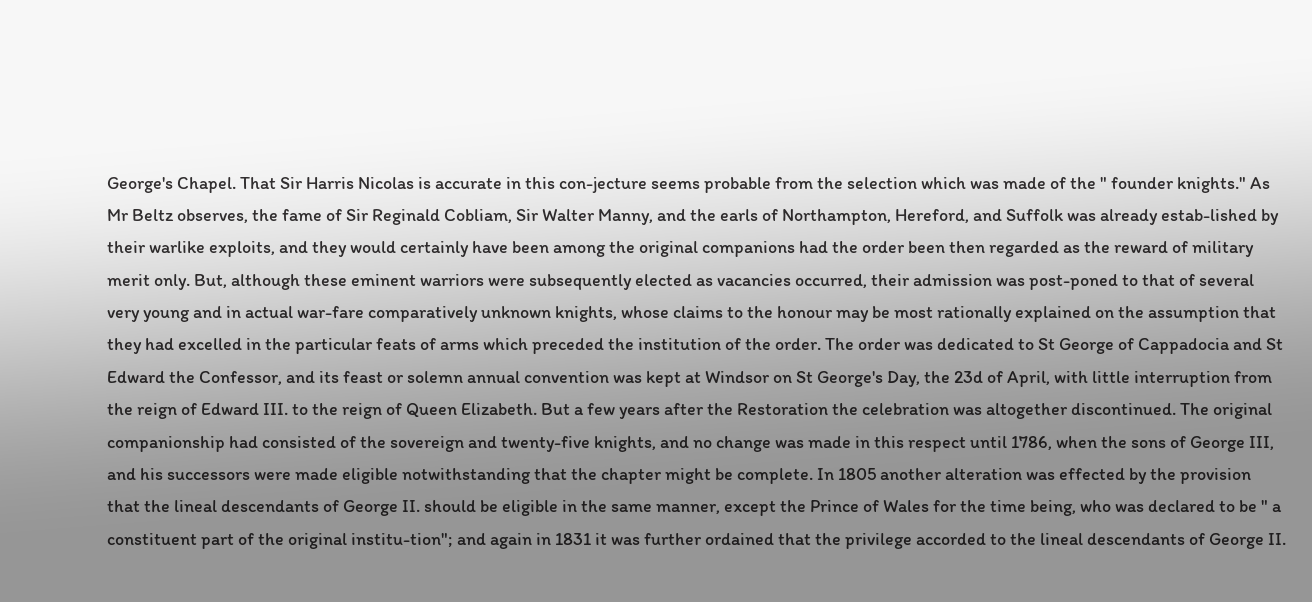George's Chapel. That Sir Harris Nicolas is accurate in this con-jecture seems probable from the selection which was made of the " founder knights." As Mr Beltz observes, the fame of Sir Reginald Cobliam, Sir Walter Manny, and the earls of Northampton, Hereford, and Suffolk was already estab-lished by their warlike exploits, and they would certainly have been among the original companions had the order been then regarded as the reward of military merit only. But, although these eminent warriors were subsequently elected as vacancies occurred, their admission was post-poned to that of several very young and in actual war-fare comparatively unknown knights, whose claims to the honour may be most rationally explained on the assumption that they had excelled in the particular feats of arms which preceded the institution of the order. The order was dedicated to St George of Cappadocia and St Edward the Confessor, and its feast or solemn annual convention was kept at Windsor on St George's Day, the 23d of April, with little interruption from the reign of Edward III. to the reign of Queen Elizabeth. But a few years after the Restoration the celebration was altogether discontinued. The original companionship had consisted of the sovereign and twenty-five knights, and no change was made in this respect until 1786, when the sons of George III, and his successors were made eligible notwithstanding that the chapter might be complete. In 1805 another alteration was effected by the provision that the lineal descendants of George II. should be eligible in the same manner, except the Prince of Wales for the time being, who was declared to be " a constituent part of the original institu-tion"; and again in 1831 it was further ordained that the privilege accorded to the lineal descendants of George II.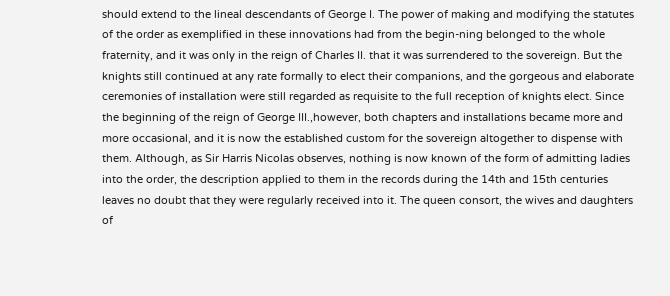should extend to the lineal descendants of George I. The power of making and modifying the statutes of the order as exemplified in these innovations had from the begin-ning belonged to the whole fraternity, and it was only in the reign of Charles II. that it was surrendered to the sovereign. But the knights still continued at any rate formally to elect their companions, and the gorgeous and elaborate ceremonies of installation were still regarded as requisite to the full reception of knights elect. Since the beginning of the reign of George III.,however, both chapters and installations became more and more occasional, and it is now the established custom for the sovereign altogether to dispense with them. Although, as Sir Harris Nicolas observes, nothing is now known of the form of admitting ladies into the order, the description applied to them in the records during the 14th and 15th centuries leaves no doubt that they were regularly received into it. The queen consort, the wives and daughters of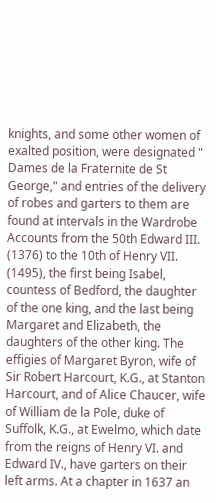knights, and some other women of exalted position, were designated " Dames de la Fraternite de St George," and entries of the delivery of robes and garters to them are found at intervals in the Wardrobe Accounts from the 50th Edward III. (1376) to the 10th of Henry VII. (1495), the first being Isabel, countess of Bedford, the daughter of the one king, and the last being Margaret and Elizabeth, the daughters of the other king. The effigies of Margaret Byron, wife of Sir Robert Harcourt, K.G., at Stanton Harcourt, and of Alice Chaucer, wife of William de la Pole, duke of Suffolk, K.G., at Ewelmo, which date from the reigns of Henry VI. and Edward IV., have garters on their left arms. At a chapter in 1637 an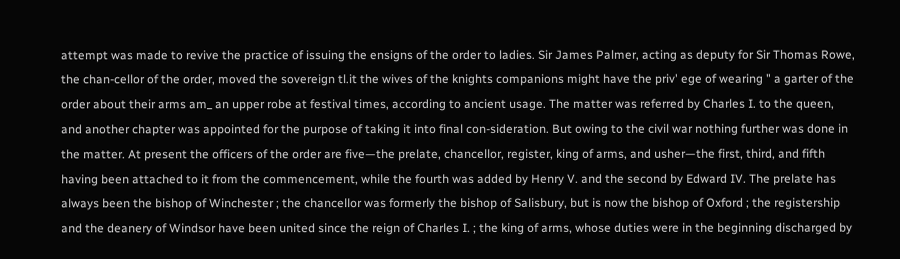attempt was made to revive the practice of issuing the ensigns of the order to ladies. Sir James Palmer, acting as deputy for Sir Thomas Rowe, the chan-cellor of the order, moved the sovereign tl.it the wives of the knights companions might have the priv' ege of wearing " a garter of the order about their arms am_ an upper robe at festival times, according to ancient usage. The matter was referred by Charles I. to the queen, and another chapter was appointed for the purpose of taking it into final con-sideration. But owing to the civil war nothing further was done in the matter. At present the officers of the order are five—the prelate, chancellor, register, king of arms, and usher—the first, third, and fifth having been attached to it from the commencement, while the fourth was added by Henry V. and the second by Edward IV. The prelate has always been the bishop of Winchester ; the chancellor was formerly the bishop of Salisbury, but is now the bishop of Oxford ; the registership and the deanery of Windsor have been united since the reign of Charles I. ; the king of arms, whose duties were in the beginning discharged by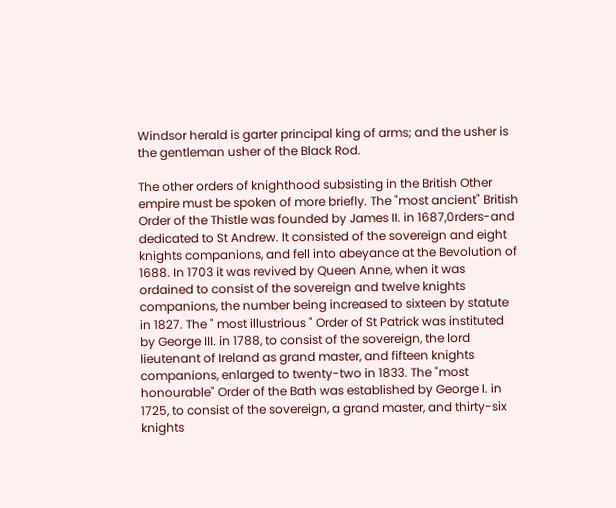Windsor herald is garter principal king of arms; and the usher is the gentleman usher of the Black Rod.

The other orders of knighthood subsisting in the British Other empire must be spoken of more briefly. The "most ancient" British Order of the Thistle was founded by James II. in 1687,0rders-and dedicated to St Andrew. It consisted of the sovereign and eight knights companions, and fell into abeyance at the Bevolution of 1688. In 1703 it was revived by Queen Anne, when it was ordained to consist of the sovereign and twelve knights companions, the number being increased to sixteen by statute in 1827. The " most illustrious " Order of St Patrick was instituted by George III. in 1788, to consist of the sovereign, the lord lieutenant of Ireland as grand master, and fifteen knights companions, enlarged to twenty-two in 1833. The "most honourable" Order of the Bath was established by George I. in 1725, to consist of the sovereign, a grand master, and thirty-six knights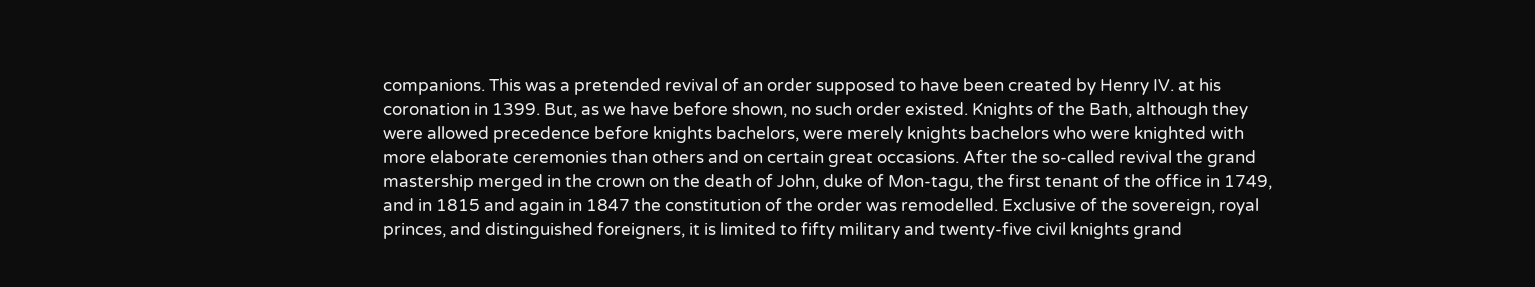companions. This was a pretended revival of an order supposed to have been created by Henry IV. at his coronation in 1399. But, as we have before shown, no such order existed. Knights of the Bath, although they were allowed precedence before knights bachelors, were merely knights bachelors who were knighted with more elaborate ceremonies than others and on certain great occasions. After the so-called revival the grand mastership merged in the crown on the death of John, duke of Mon-tagu, the first tenant of the office in 1749, and in 1815 and again in 1847 the constitution of the order was remodelled. Exclusive of the sovereign, royal princes, and distinguished foreigners, it is limited to fifty military and twenty-five civil knights grand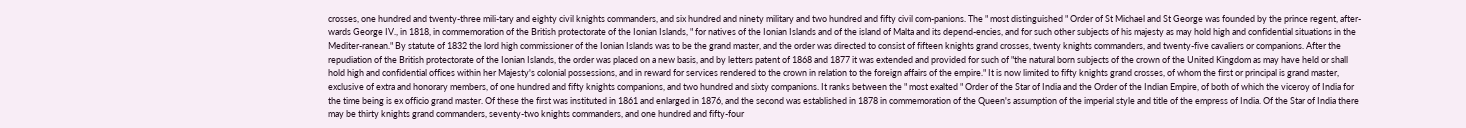crosses, one hundred and twenty-three mili-tary and eighty civil knights commanders, and six hundred and ninety military and two hundred and fifty civil com-panions. The " most distinguished " Order of St Michael and St George was founded by the prince regent, after-wards George IV., in 1818, in commemoration of the British protectorate of the Ionian Islands, " for natives of the Ionian Islands and of the island of Malta and its depend-encies, and for such other subjects of his majesty as may hold high and confidential situations in the Mediter-ranean." By statute of 1832 the lord high commissioner of the Ionian Islands was to be the grand master, and the order was directed to consist of fifteen knights grand crosses, twenty knights commanders, and twenty-five cavaliers or companions. After the repudiation of the British protectorate of the Ionian Islands, the order was placed on a new basis, and by letters patent of 1868 and 1877 it was extended and provided for such of "the natural born subjects of the crown of the United Kingdom as may have held or shall hold high and confidential offices within her Majesty's colonial possessions, and in reward for services rendered to the crown in relation to the foreign affairs of the empire." It is now limited to fifty knights grand crosses, of whom the first or principal is grand master, exclusive of extra and honorary members, of one hundred and fifty knights companions, and two hundred and sixty companions. It ranks between the " most exalted " Order of the Star of India and the Order of the Indian Empire, of both of which the viceroy of India for the time being is ex officio grand master. Of these the first was instituted in 1861 and enlarged in 1876, and the second was established in 1878 in commemoration of the Queen's assumption of the imperial style and title of the empress of India. Of the Star of India there may be thirty knights grand commanders, seventy-two knights commanders, and one hundred and fifty-four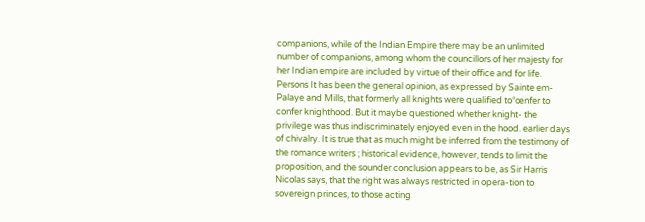companions, while of the Indian Empire there may be an unlimited number of companions, among whom the councillors of her majesty for her Indian empire are included by virtue of their office and for life. Persons It has been the general opinion, as expressed by Sainte em- Palaye and Mills, that formerly all knights were qualified to°œnfer to confer knighthood. But it maybe questioned whether knight- the privilege was thus indiscriminately enjoyed even in the hood. earlier days of chivalry. It is true that as much might be inferred from the testimony of the romance writers ; historical evidence, however, tends to limit the proposition, and the sounder conclusion appears to be, as Sir Harris Nicolas says, that the right was always restricted in opera-tion to sovereign princes, to those acting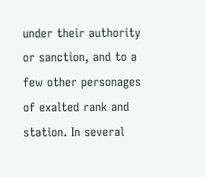under their authority or sanction, and to a few other personages of exalted rank and station. In several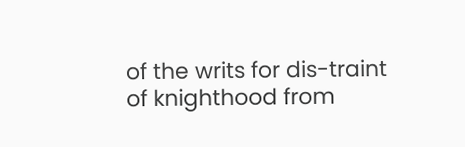of the writs for dis-traint of knighthood from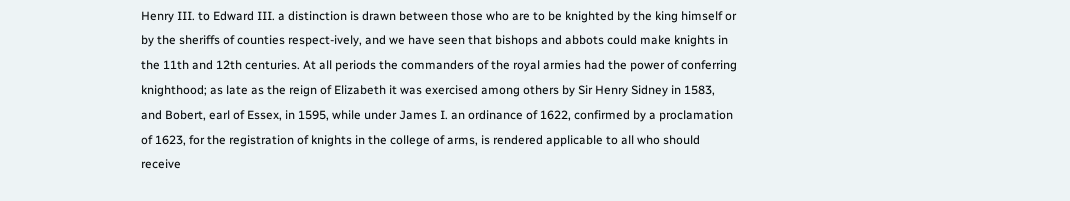Henry III. to Edward III. a distinction is drawn between those who are to be knighted by the king himself or by the sheriffs of counties respect-ively, and we have seen that bishops and abbots could make knights in the 11th and 12th centuries. At all periods the commanders of the royal armies had the power of conferring knighthood; as late as the reign of Elizabeth it was exercised among others by Sir Henry Sidney in 1583, and Bobert, earl of Essex, in 1595, while under James I. an ordinance of 1622, confirmed by a proclamation of 1623, for the registration of knights in the college of arms, is rendered applicable to all who should receive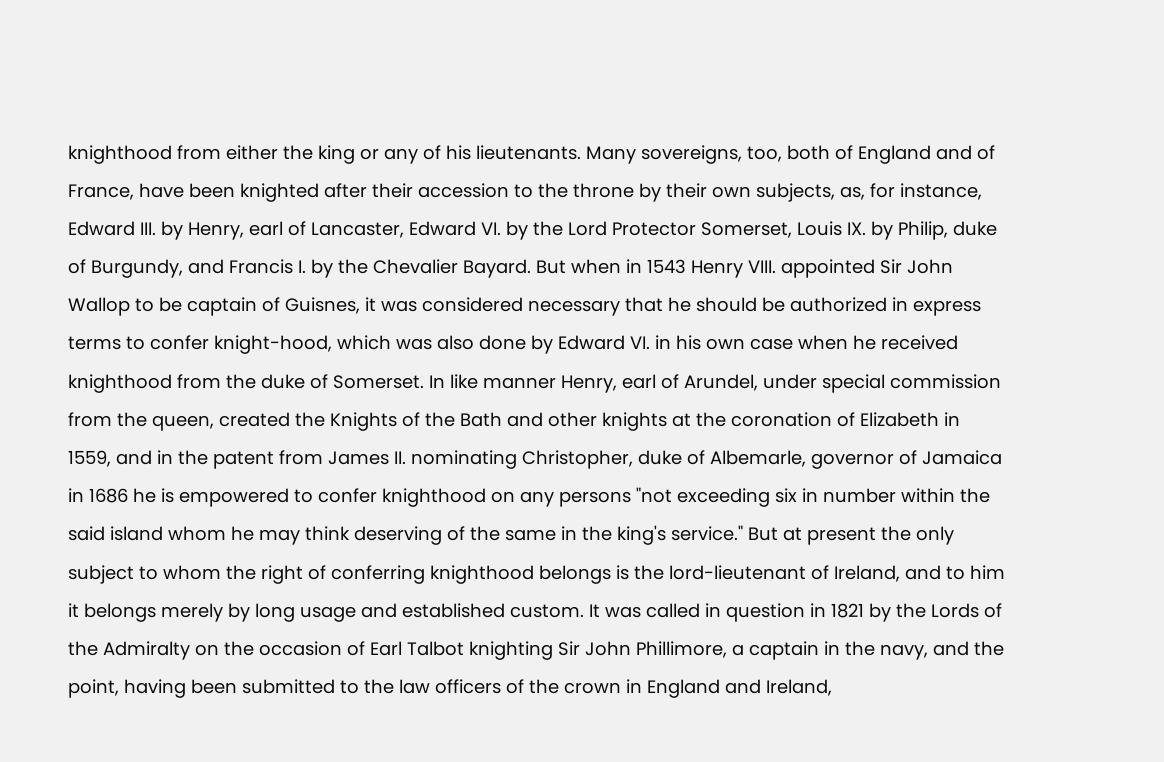knighthood from either the king or any of his lieutenants. Many sovereigns, too, both of England and of France, have been knighted after their accession to the throne by their own subjects, as, for instance, Edward III. by Henry, earl of Lancaster, Edward VI. by the Lord Protector Somerset, Louis IX. by Philip, duke of Burgundy, and Francis I. by the Chevalier Bayard. But when in 1543 Henry VIII. appointed Sir John Wallop to be captain of Guisnes, it was considered necessary that he should be authorized in express terms to confer knight-hood, which was also done by Edward VI. in his own case when he received knighthood from the duke of Somerset. In like manner Henry, earl of Arundel, under special commission from the queen, created the Knights of the Bath and other knights at the coronation of Elizabeth in 1559, and in the patent from James II. nominating Christopher, duke of Albemarle, governor of Jamaica in 1686 he is empowered to confer knighthood on any persons "not exceeding six in number within the said island whom he may think deserving of the same in the king's service." But at present the only subject to whom the right of conferring knighthood belongs is the lord-lieutenant of Ireland, and to him it belongs merely by long usage and established custom. It was called in question in 1821 by the Lords of the Admiralty on the occasion of Earl Talbot knighting Sir John Phillimore, a captain in the navy, and the point, having been submitted to the law officers of the crown in England and Ireland,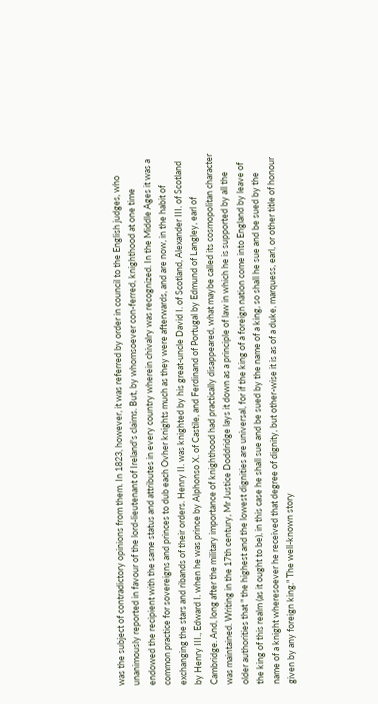was the subject of contradictory opinions from them. In 1823, however, it was referred by order in council to the English judges, who unanimously reported in favour of the lord-lieutenant of Ireland's claims. But, by whomsoever con-ferred, knighthood at one time endowed the recipient with the same status and attributes in every country wherein chivalry was recognized. In the Middle Ages it was a common practice for sovereigns and princes to dub each Ovher knights much as they were afterwards, and are now, in the habit of exchanging the stars and ribands of their orders. Henry II. was knighted by his great-uncle David I. of Scotland, Alexander III. of Scotland by Henry III., Edward I. when he was prince by Alphonso X. of Castile, and Ferdinand of Portugal by Edmund of Langley, earl of Cambridge. And, long after the military importance of knighthood had practically disappeared, what maybe called its cosmopolitan character was maintained. Writing in the 17th century, Mr Justice Doddridge lays it down as a principle of law in which he is supported by all the older authorities that " the highest and the lowest dignities are universal, for if the king of a foreign nation come into England by leave of the king of this realm (as it ought to be), in this case he shall sue and be sued by the name of a king, so shall he sue and be sued by the name of a knight wheresoever he received that degree of dignity, but other-wise it is as of a duke, marquess, earl, or other title of honour given by any foreign king." The well-known story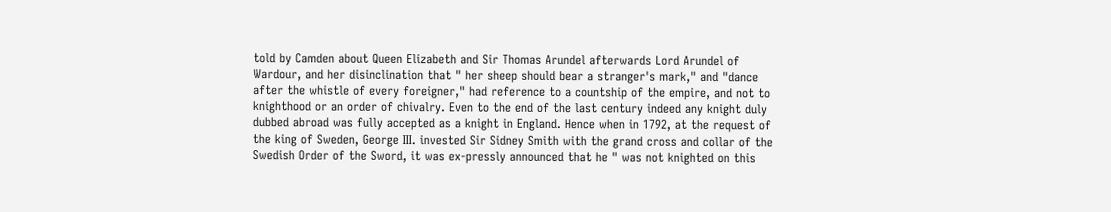told by Camden about Queen Elizabeth and Sir Thomas Arundel afterwards Lord Arundel of Wardour, and her disinclination that " her sheep should bear a stranger's mark," and "dance after the whistle of every foreigner," had reference to a countship of the empire, and not to knighthood or an order of chivalry. Even to the end of the last century indeed any knight duly dubbed abroad was fully accepted as a knight in England. Hence when in 1792, at the request of the king of Sweden, George III. invested Sir Sidney Smith with the grand cross and collar of the Swedish Order of the Sword, it was ex-pressly announced that he " was not knighted on this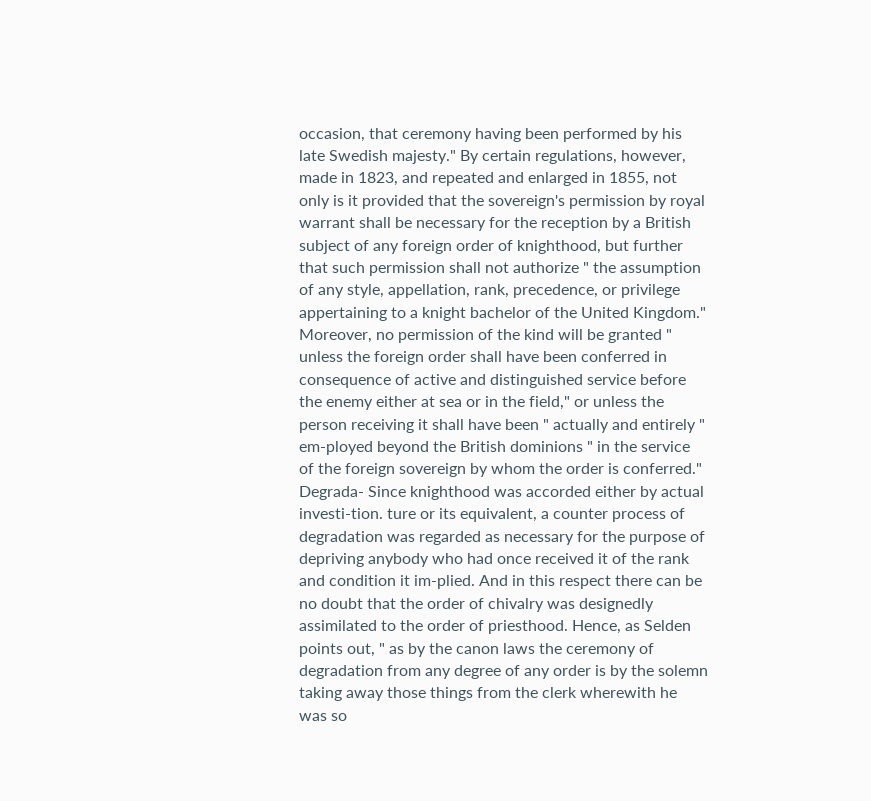occasion, that ceremony having been performed by his late Swedish majesty." By certain regulations, however, made in 1823, and repeated and enlarged in 1855, not only is it provided that the sovereign's permission by royal warrant shall be necessary for the reception by a British subject of any foreign order of knighthood, but further that such permission shall not authorize " the assumption of any style, appellation, rank, precedence, or privilege appertaining to a knight bachelor of the United Kingdom." Moreover, no permission of the kind will be granted " unless the foreign order shall have been conferred in consequence of active and distinguished service before the enemy either at sea or in the field," or unless the person receiving it shall have been " actually and entirely " em-ployed beyond the British dominions " in the service of the foreign sovereign by whom the order is conferred." Degrada- Since knighthood was accorded either by actual investi-tion. ture or its equivalent, a counter process of degradation was regarded as necessary for the purpose of depriving anybody who had once received it of the rank and condition it im-plied. And in this respect there can be no doubt that the order of chivalry was designedly assimilated to the order of priesthood. Hence, as Selden points out, " as by the canon laws the ceremony of degradation from any degree of any order is by the solemn taking away those things from the clerk wherewith he was so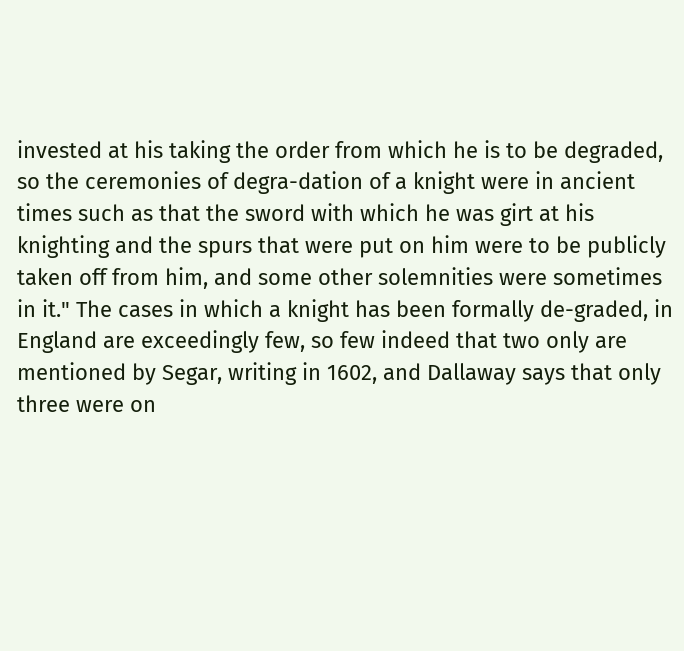invested at his taking the order from which he is to be degraded, so the ceremonies of degra-dation of a knight were in ancient times such as that the sword with which he was girt at his knighting and the spurs that were put on him were to be publicly taken off from him, and some other solemnities were sometimes in it." The cases in which a knight has been formally de-graded, in England are exceedingly few, so few indeed that two only are mentioned by Segar, writing in 1602, and Dallaway says that only three were on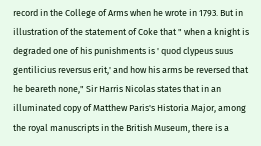record in the College of Arms when he wrote in 1793. But in illustration of the statement of Coke that " when a knight is degraded one of his punishments is ' quod clypeus suus gentilicius reversus erit,' and how his arms be reversed that he beareth none," Sir Harris Nicolas states that in an illuminated copy of Matthew Paris's Historia Major, among the royal manuscripts in the British Museum, there is a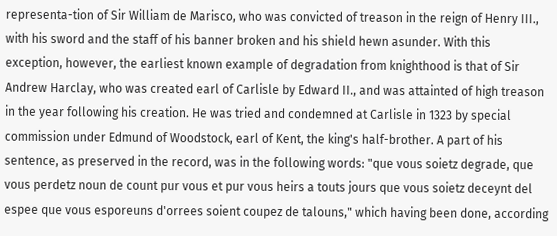representa-tion of Sir William de Marisco, who was convicted of treason in the reign of Henry III., with his sword and the staff of his banner broken and his shield hewn asunder. With this exception, however, the earliest known example of degradation from knighthood is that of Sir Andrew Harclay, who was created earl of Carlisle by Edward II., and was attainted of high treason in the year following his creation. He was tried and condemned at Carlisle in 1323 by special commission under Edmund of Woodstock, earl of Kent, the king's half-brother. A part of his sentence, as preserved in the record, was in the following words: "que vous soietz degrade, que vous perdetz noun de count pur vous et pur vous heirs a touts jours que vous soietz deceynt del espee que vous esporeuns d'orrees soient coupez de talouns," which having been done, according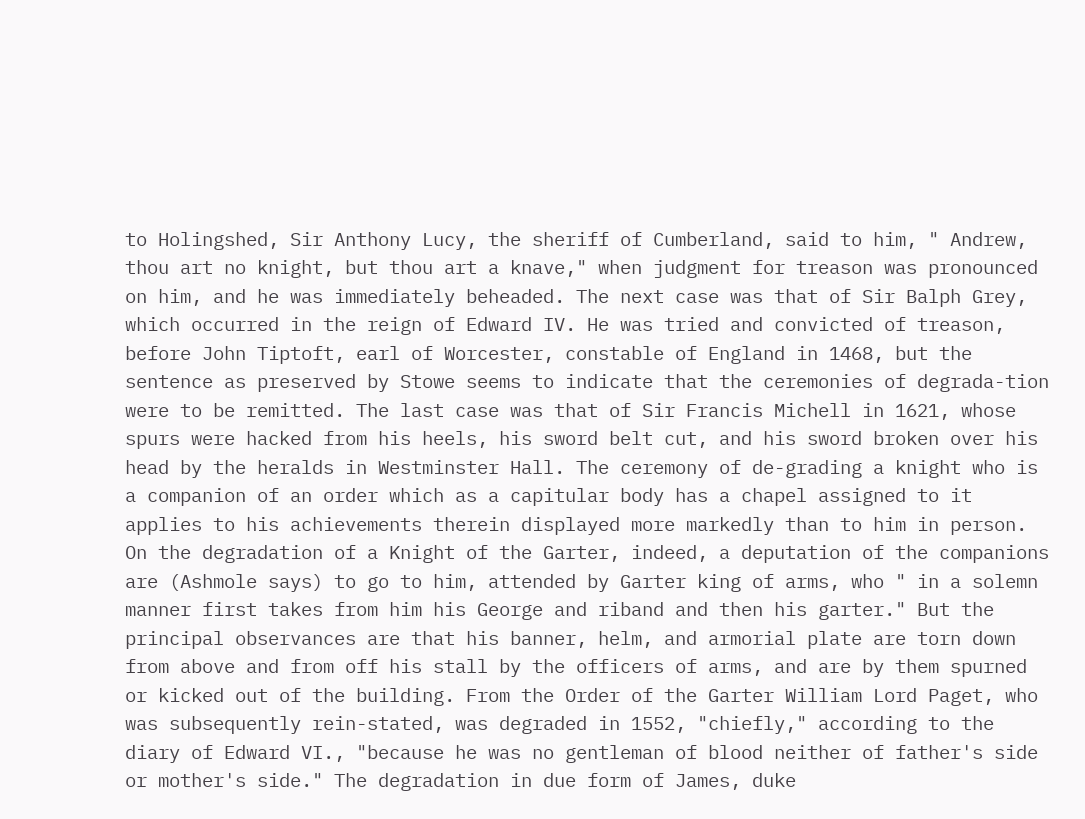to Holingshed, Sir Anthony Lucy, the sheriff of Cumberland, said to him, " Andrew, thou art no knight, but thou art a knave," when judgment for treason was pronounced on him, and he was immediately beheaded. The next case was that of Sir Balph Grey, which occurred in the reign of Edward IV. He was tried and convicted of treason, before John Tiptoft, earl of Worcester, constable of England in 1468, but the sentence as preserved by Stowe seems to indicate that the ceremonies of degrada-tion were to be remitted. The last case was that of Sir Francis Michell in 1621, whose spurs were hacked from his heels, his sword belt cut, and his sword broken over his head by the heralds in Westminster Hall. The ceremony of de-grading a knight who is a companion of an order which as a capitular body has a chapel assigned to it applies to his achievements therein displayed more markedly than to him in person. On the degradation of a Knight of the Garter, indeed, a deputation of the companions are (Ashmole says) to go to him, attended by Garter king of arms, who " in a solemn manner first takes from him his George and riband and then his garter." But the principal observances are that his banner, helm, and armorial plate are torn down from above and from off his stall by the officers of arms, and are by them spurned or kicked out of the building. From the Order of the Garter William Lord Paget, who was subsequently rein-stated, was degraded in 1552, "chiefly," according to the diary of Edward VI., "because he was no gentleman of blood neither of father's side or mother's side." The degradation in due form of James, duke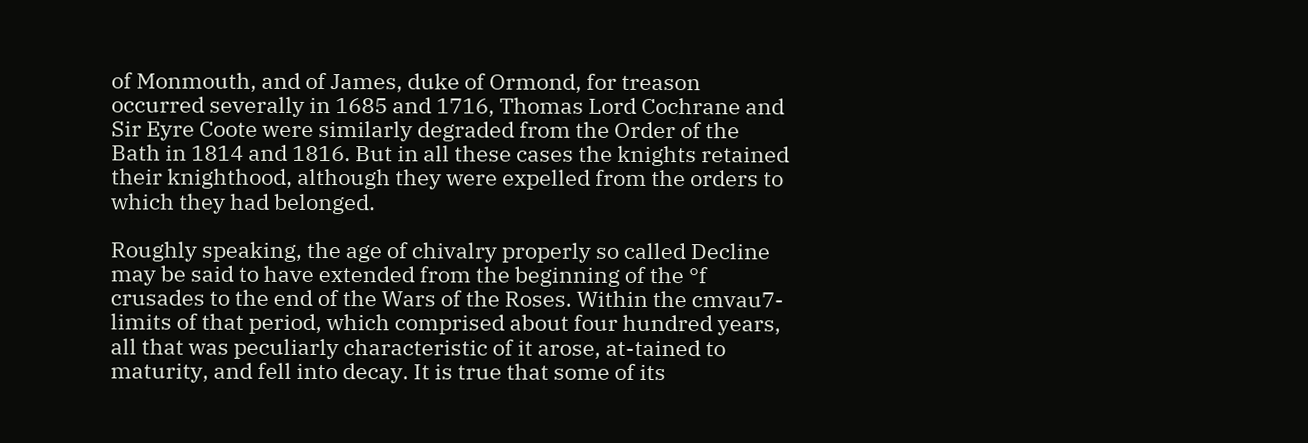of Monmouth, and of James, duke of Ormond, for treason occurred severally in 1685 and 1716, Thomas Lord Cochrane and Sir Eyre Coote were similarly degraded from the Order of the Bath in 1814 and 1816. But in all these cases the knights retained their knighthood, although they were expelled from the orders to which they had belonged.

Roughly speaking, the age of chivalry properly so called Decline may be said to have extended from the beginning of the °f crusades to the end of the Wars of the Roses. Within the cmvau7-limits of that period, which comprised about four hundred years, all that was peculiarly characteristic of it arose, at-tained to maturity, and fell into decay. It is true that some of its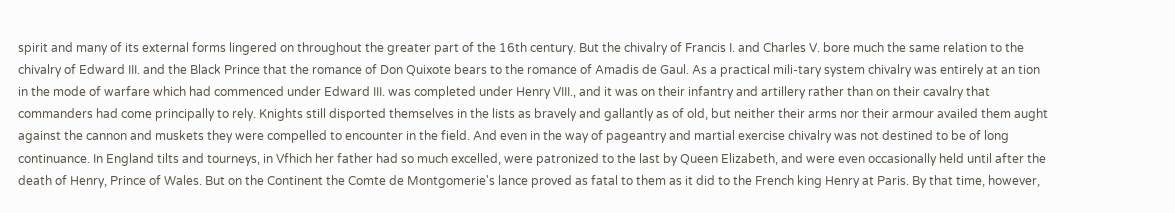spirit and many of its external forms lingered on throughout the greater part of the 16th century. But the chivalry of Francis I. and Charles V. bore much the same relation to the chivalry of Edward III. and the Black Prince that the romance of Don Quixote bears to the romance of Amadis de Gaul. As a practical mili-tary system chivalry was entirely at an tion in the mode of warfare which had commenced under Edward III. was completed under Henry VIII., and it was on their infantry and artillery rather than on their cavalry that commanders had come principally to rely. Knights still disported themselves in the lists as bravely and gallantly as of old, but neither their arms nor their armour availed them aught against the cannon and muskets they were compelled to encounter in the field. And even in the way of pageantry and martial exercise chivalry was not destined to be of long continuance. In England tilts and tourneys, in Vfhich her father had so much excelled, were patronized to the last by Queen Elizabeth, and were even occasionally held until after the death of Henry, Prince of Wales. But on the Continent the Comte de Montgomerie's lance proved as fatal to them as it did to the French king Henry at Paris. By that time, however,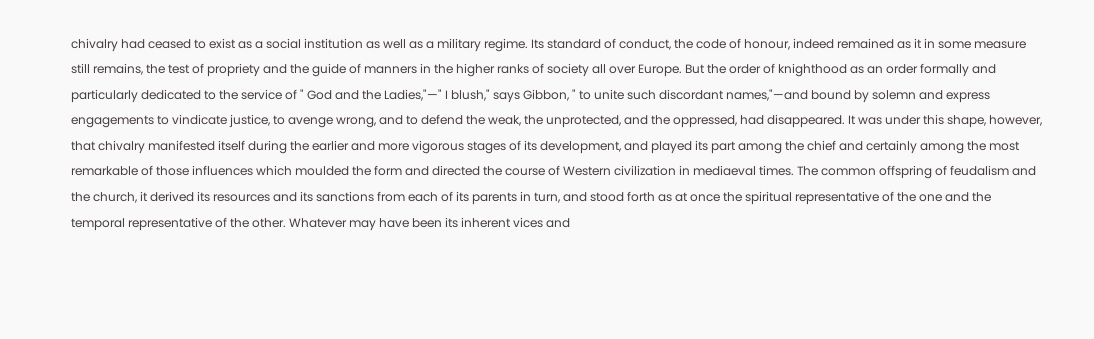chivalry had ceased to exist as a social institution as well as a military regime. Its standard of conduct, the code of honour, indeed remained as it in some measure still remains, the test of propriety and the guide of manners in the higher ranks of society all over Europe. But the order of knighthood as an order formally and particularly dedicated to the service of " God and the Ladies,"—" I blush," says Gibbon, " to unite such discordant names,"—and bound by solemn and express engagements to vindicate justice, to avenge wrong, and to defend the weak, the unprotected, and the oppressed, had disappeared. It was under this shape, however, that chivalry manifested itself during the earlier and more vigorous stages of its development, and played its part among the chief and certainly among the most remarkable of those influences which moulded the form and directed the course of Western civilization in mediaeval times. The common offspring of feudalism and the church, it derived its resources and its sanctions from each of its parents in turn, and stood forth as at once the spiritual representative of the one and the temporal representative of the other. Whatever may have been its inherent vices and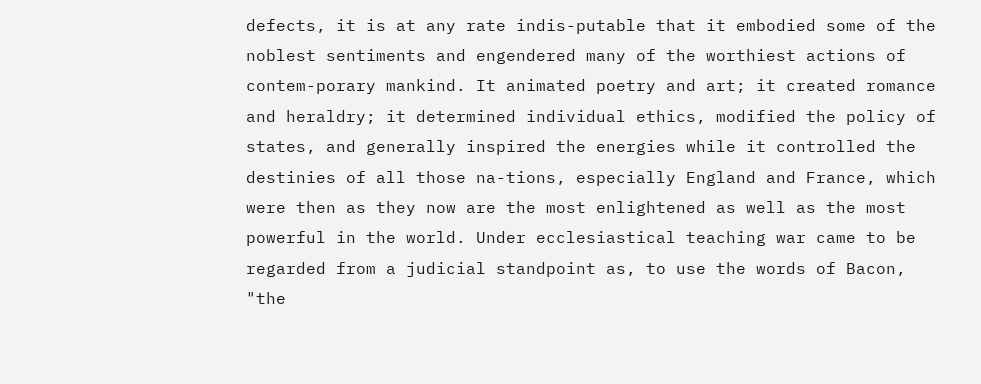defects, it is at any rate indis-putable that it embodied some of the noblest sentiments and engendered many of the worthiest actions of contem-porary mankind. It animated poetry and art; it created romance and heraldry; it determined individual ethics, modified the policy of states, and generally inspired the energies while it controlled the destinies of all those na-tions, especially England and France, which were then as they now are the most enlightened as well as the most powerful in the world. Under ecclesiastical teaching war came to be regarded from a judicial standpoint as, to use the words of Bacon, "the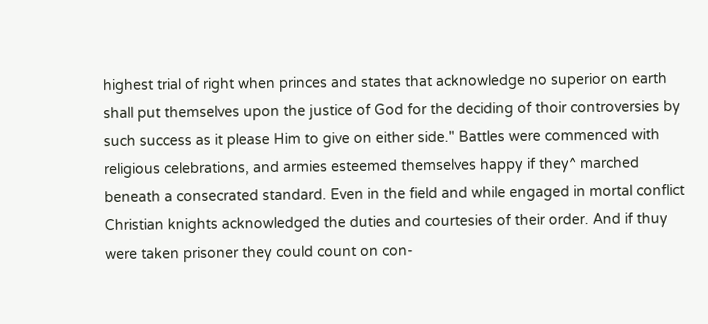highest trial of right when princes and states that acknowledge no superior on earth shall put themselves upon the justice of God for the deciding of thoir controversies by such success as it please Him to give on either side." Battles were commenced with religious celebrations, and armies esteemed themselves happy if they^ marched beneath a consecrated standard. Even in the field and while engaged in mortal conflict Christian knights acknowledged the duties and courtesies of their order. And if thuy were taken prisoner they could count on con-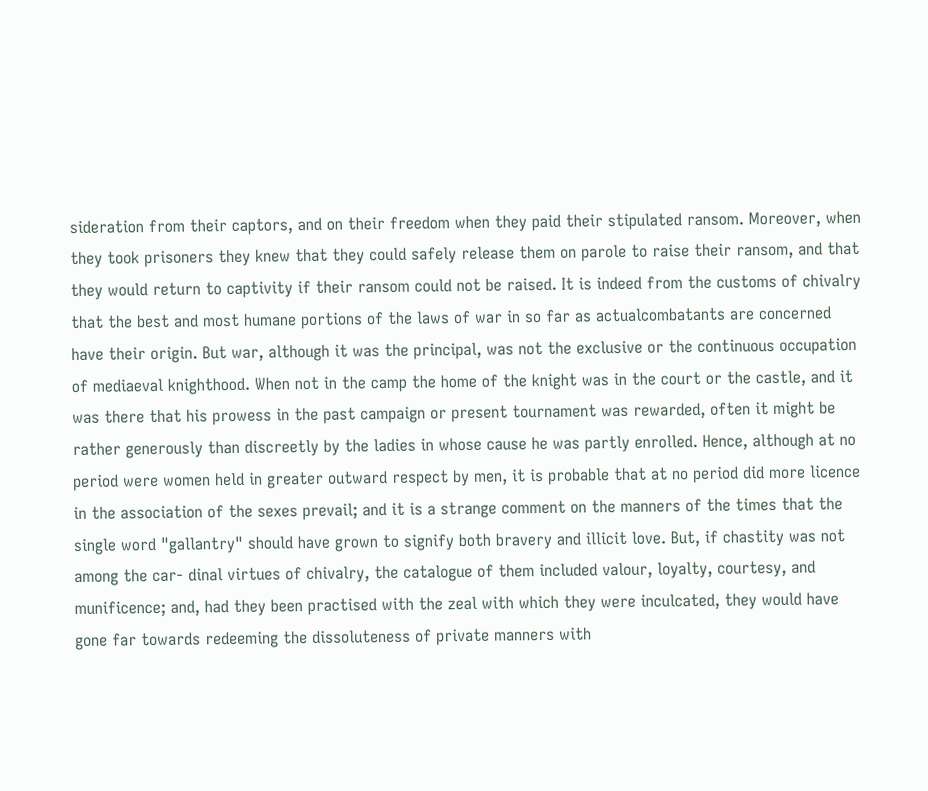sideration from their captors, and on their freedom when they paid their stipulated ransom. Moreover, when they took prisoners they knew that they could safely release them on parole to raise their ransom, and that they would return to captivity if their ransom could not be raised. It is indeed from the customs of chivalry that the best and most humane portions of the laws of war in so far as actualcombatants are concerned have their origin. But war, although it was the principal, was not the exclusive or the continuous occupation of mediaeval knighthood. When not in the camp the home of the knight was in the court or the castle, and it was there that his prowess in the past campaign or present tournament was rewarded, often it might be rather generously than discreetly by the ladies in whose cause he was partly enrolled. Hence, although at no period were women held in greater outward respect by men, it is probable that at no period did more licence in the association of the sexes prevail; and it is a strange comment on the manners of the times that the single word "gallantry" should have grown to signify both bravery and illicit love. But, if chastity was not among the car- dinal virtues of chivalry, the catalogue of them included valour, loyalty, courtesy, and munificence; and, had they been practised with the zeal with which they were inculcated, they would have gone far towards redeeming the dissoluteness of private manners with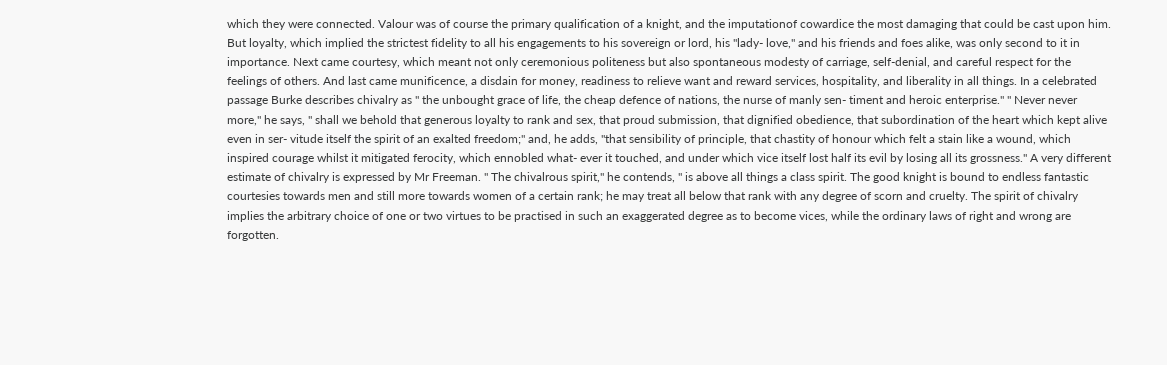which they were connected. Valour was of course the primary qualification of a knight, and the imputationof cowardice the most damaging that could be cast upon him. But loyalty, which implied the strictest fidelity to all his engagements to his sovereign or lord, his "lady- love," and his friends and foes alike, was only second to it in importance. Next came courtesy, which meant not only ceremonious politeness but also spontaneous modesty of carriage, self-denial, and careful respect for the feelings of others. And last came munificence, a disdain for money, readiness to relieve want and reward services, hospitality, and liberality in all things. In a celebrated passage Burke describes chivalry as " the unbought grace of life, the cheap defence of nations, the nurse of manly sen- timent and heroic enterprise." " Never never more," he says, " shall we behold that generous loyalty to rank and sex, that proud submission, that dignified obedience, that subordination of the heart which kept alive even in ser- vitude itself the spirit of an exalted freedom;" and, he adds, "that sensibility of principle, that chastity of honour which felt a stain like a wound, which inspired courage whilst it mitigated ferocity, which ennobled what- ever it touched, and under which vice itself lost half its evil by losing all its grossness." A very different estimate of chivalry is expressed by Mr Freeman. " The chivalrous spirit," he contends, " is above all things a class spirit. The good knight is bound to endless fantastic courtesies towards men and still more towards women of a certain rank; he may treat all below that rank with any degree of scorn and cruelty. The spirit of chivalry implies the arbitrary choice of one or two virtues to be practised in such an exaggerated degree as to become vices, while the ordinary laws of right and wrong are forgotten.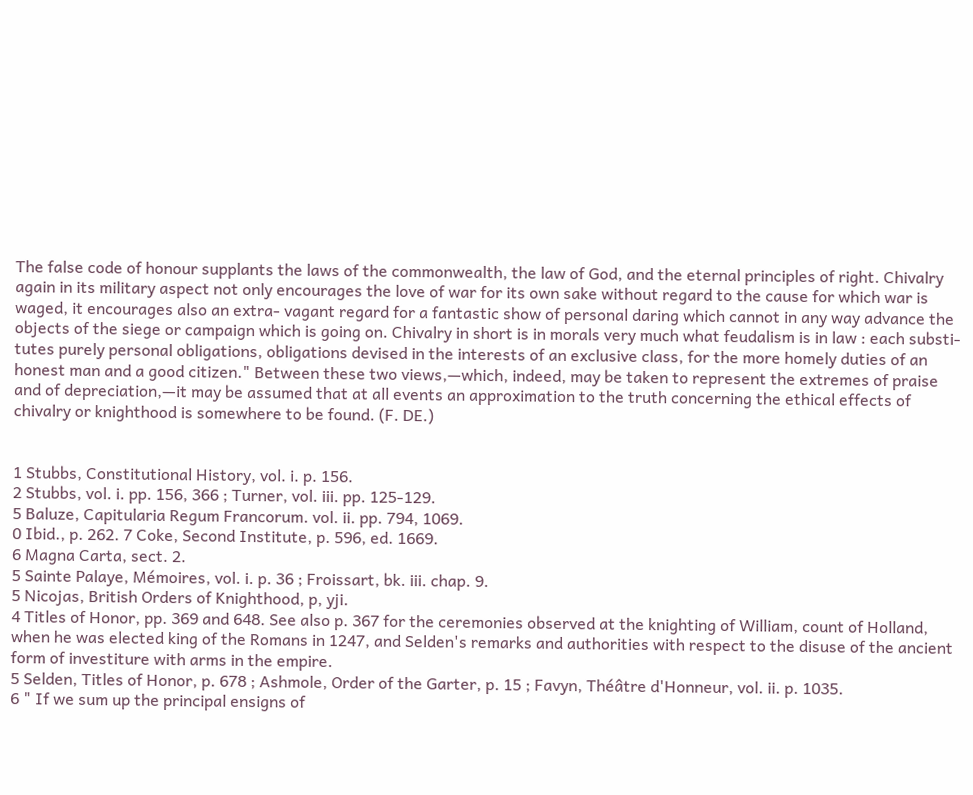The false code of honour supplants the laws of the commonwealth, the law of God, and the eternal principles of right. Chivalry again in its military aspect not only encourages the love of war for its own sake without regard to the cause for which war is waged, it encourages also an extra- vagant regard for a fantastic show of personal daring which cannot in any way advance the objects of the siege or campaign which is going on. Chivalry in short is in morals very much what feudalism is in law : each substi- tutes purely personal obligations, obligations devised in the interests of an exclusive class, for the more homely duties of an honest man and a good citizen." Between these two views,—which, indeed, may be taken to represent the extremes of praise and of depreciation,—it may be assumed that at all events an approximation to the truth concerning the ethical effects of chivalry or knighthood is somewhere to be found. (F. DE.)


1 Stubbs, Constitutional History, vol. i. p. 156.
2 Stubbs, vol. i. pp. 156, 366 ; Turner, vol. iii. pp. 125-129.
5 Baluze, Capitularia Regum Francorum. vol. ii. pp. 794, 1069.
0 Ibid., p. 262. 7 Coke, Second Institute, p. 596, ed. 1669.
6 Magna Carta, sect. 2.
5 Sainte Palaye, Mémoires, vol. i. p. 36 ; Froissart, bk. iii. chap. 9.
5 Nicojas, British Orders of Knighthood, p, yji.
4 Titles of Honor, pp. 369 and 648. See also p. 367 for the ceremonies observed at the knighting of William, count of Holland, when he was elected king of the Romans in 1247, and Selden's remarks and authorities with respect to the disuse of the ancient form of investiture with arms in the empire.
5 Selden, Titles of Honor, p. 678 ; Ashmole, Order of the Garter, p. 15 ; Favyn, Théâtre d'Honneur, vol. ii. p. 1035.
6 " If we sum up the principal ensigns of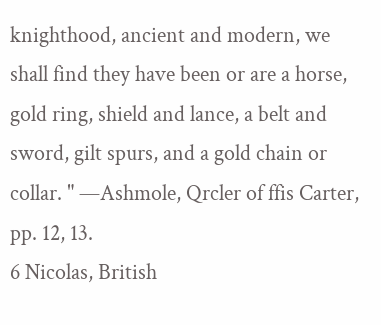knighthood, ancient and modern, we shall find they have been or are a horse, gold ring, shield and lance, a belt and sword, gilt spurs, and a gold chain or collar. " —Ashmole, Qrcler of ffis Carter, pp. 12, 13.
6 Nicolas, British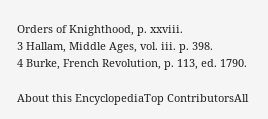Orders of Knighthood, p. xxviii.
3 Hallam, Middle Ages, vol. iii. p. 398.
4 Burke, French Revolution, p. 113, ed. 1790.

About this EncyclopediaTop ContributorsAll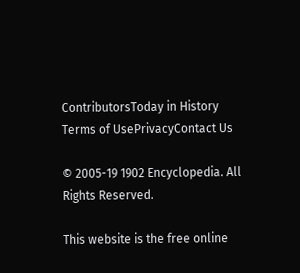ContributorsToday in History
Terms of UsePrivacyContact Us

© 2005-19 1902 Encyclopedia. All Rights Reserved.

This website is the free online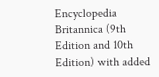Encyclopedia Britannica (9th Edition and 10th Edition) with added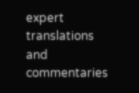expert translations and commentaries